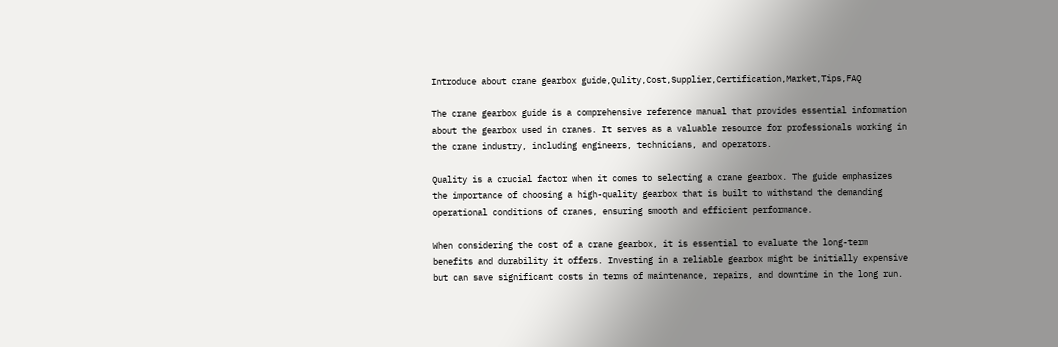Introduce about crane gearbox guide,Qulity,Cost,Supplier,Certification,Market,Tips,FAQ

The crane gearbox guide is a comprehensive reference manual that provides essential information about the gearbox used in cranes. It serves as a valuable resource for professionals working in the crane industry, including engineers, technicians, and operators.

Quality is a crucial factor when it comes to selecting a crane gearbox. The guide emphasizes the importance of choosing a high-quality gearbox that is built to withstand the demanding operational conditions of cranes, ensuring smooth and efficient performance.

When considering the cost of a crane gearbox, it is essential to evaluate the long-term benefits and durability it offers. Investing in a reliable gearbox might be initially expensive but can save significant costs in terms of maintenance, repairs, and downtime in the long run.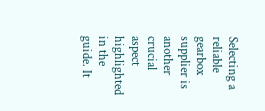Selecting a reliable gearbox supplier is another crucial aspect highlighted in the guide. It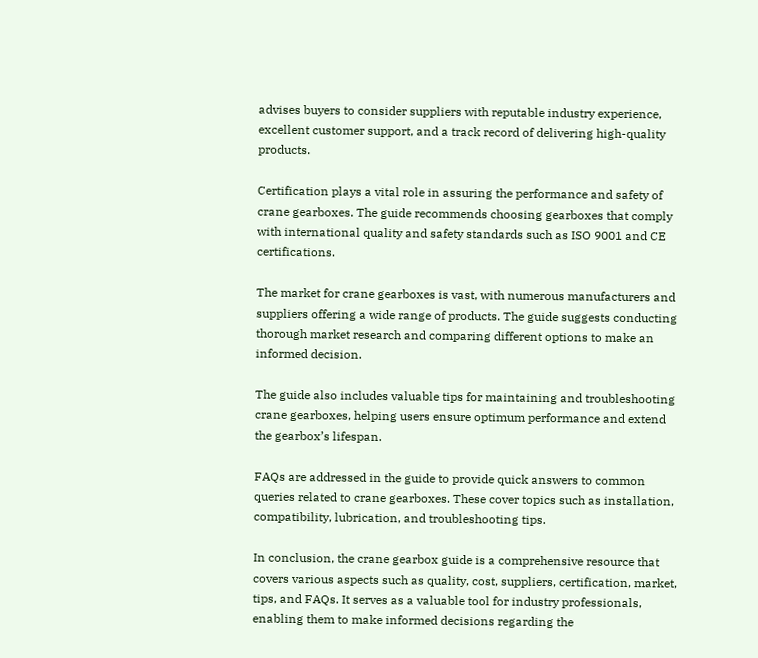advises buyers to consider suppliers with reputable industry experience, excellent customer support, and a track record of delivering high-quality products.

Certification plays a vital role in assuring the performance and safety of crane gearboxes. The guide recommends choosing gearboxes that comply with international quality and safety standards such as ISO 9001 and CE certifications.

The market for crane gearboxes is vast, with numerous manufacturers and suppliers offering a wide range of products. The guide suggests conducting thorough market research and comparing different options to make an informed decision.

The guide also includes valuable tips for maintaining and troubleshooting crane gearboxes, helping users ensure optimum performance and extend the gearbox’s lifespan.

FAQs are addressed in the guide to provide quick answers to common queries related to crane gearboxes. These cover topics such as installation, compatibility, lubrication, and troubleshooting tips.

In conclusion, the crane gearbox guide is a comprehensive resource that covers various aspects such as quality, cost, suppliers, certification, market, tips, and FAQs. It serves as a valuable tool for industry professionals, enabling them to make informed decisions regarding the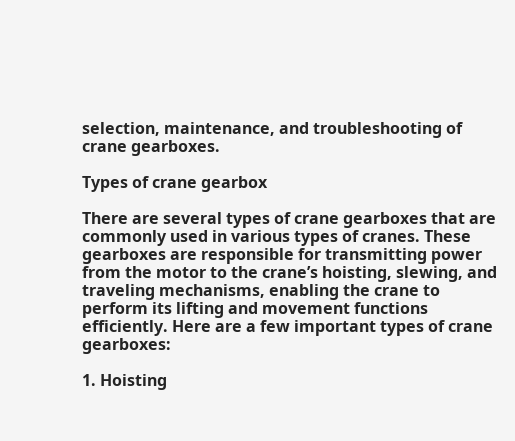selection, maintenance, and troubleshooting of crane gearboxes.

Types of crane gearbox

There are several types of crane gearboxes that are commonly used in various types of cranes. These gearboxes are responsible for transmitting power from the motor to the crane’s hoisting, slewing, and traveling mechanisms, enabling the crane to perform its lifting and movement functions efficiently. Here are a few important types of crane gearboxes:

1. Hoisting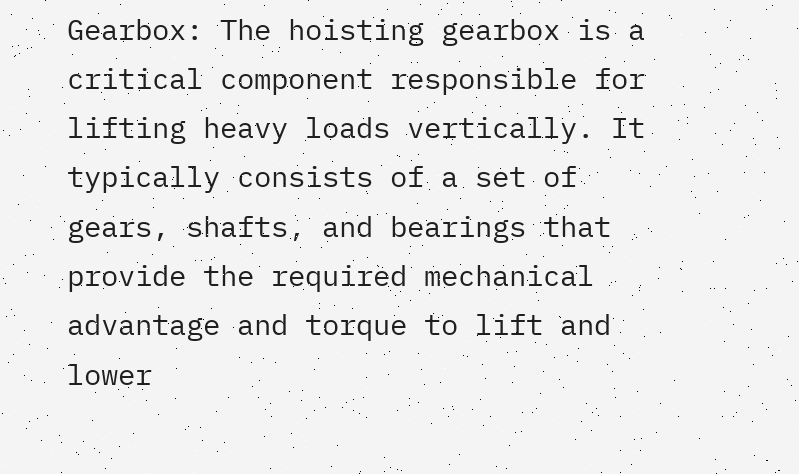Gearbox: The hoisting gearbox is a critical component responsible for lifting heavy loads vertically. It typically consists of a set of gears, shafts, and bearings that provide the required mechanical advantage and torque to lift and lower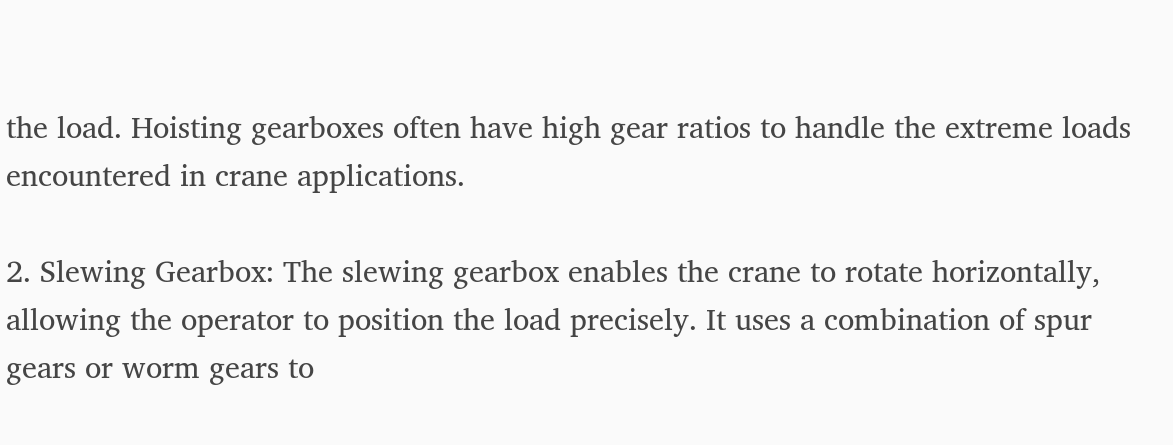the load. Hoisting gearboxes often have high gear ratios to handle the extreme loads encountered in crane applications.

2. Slewing Gearbox: The slewing gearbox enables the crane to rotate horizontally, allowing the operator to position the load precisely. It uses a combination of spur gears or worm gears to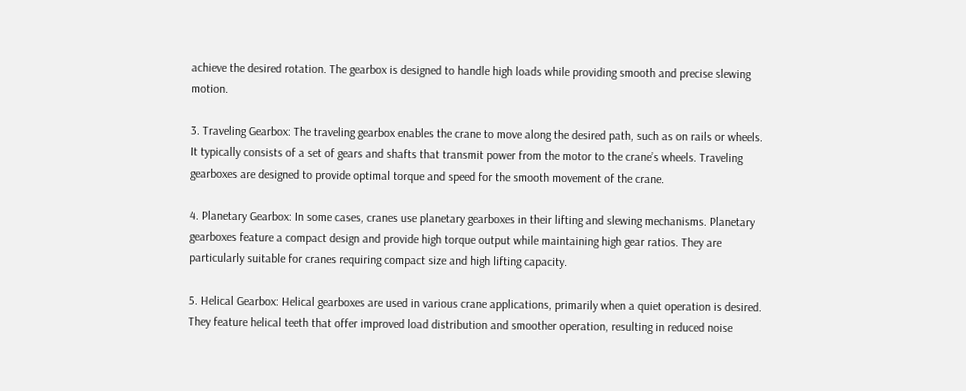achieve the desired rotation. The gearbox is designed to handle high loads while providing smooth and precise slewing motion.

3. Traveling Gearbox: The traveling gearbox enables the crane to move along the desired path, such as on rails or wheels. It typically consists of a set of gears and shafts that transmit power from the motor to the crane’s wheels. Traveling gearboxes are designed to provide optimal torque and speed for the smooth movement of the crane.

4. Planetary Gearbox: In some cases, cranes use planetary gearboxes in their lifting and slewing mechanisms. Planetary gearboxes feature a compact design and provide high torque output while maintaining high gear ratios. They are particularly suitable for cranes requiring compact size and high lifting capacity.

5. Helical Gearbox: Helical gearboxes are used in various crane applications, primarily when a quiet operation is desired. They feature helical teeth that offer improved load distribution and smoother operation, resulting in reduced noise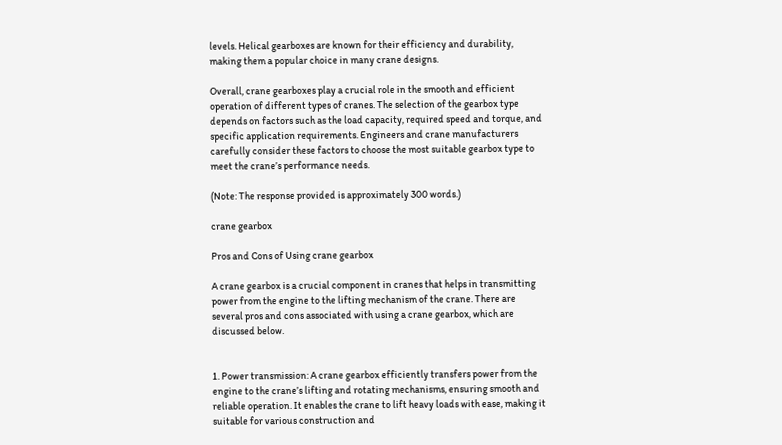levels. Helical gearboxes are known for their efficiency and durability, making them a popular choice in many crane designs.

Overall, crane gearboxes play a crucial role in the smooth and efficient operation of different types of cranes. The selection of the gearbox type depends on factors such as the load capacity, required speed and torque, and specific application requirements. Engineers and crane manufacturers carefully consider these factors to choose the most suitable gearbox type to meet the crane’s performance needs.

(Note: The response provided is approximately 300 words.)

crane gearbox

Pros and Cons of Using crane gearbox

A crane gearbox is a crucial component in cranes that helps in transmitting power from the engine to the lifting mechanism of the crane. There are several pros and cons associated with using a crane gearbox, which are discussed below.


1. Power transmission: A crane gearbox efficiently transfers power from the engine to the crane’s lifting and rotating mechanisms, ensuring smooth and reliable operation. It enables the crane to lift heavy loads with ease, making it suitable for various construction and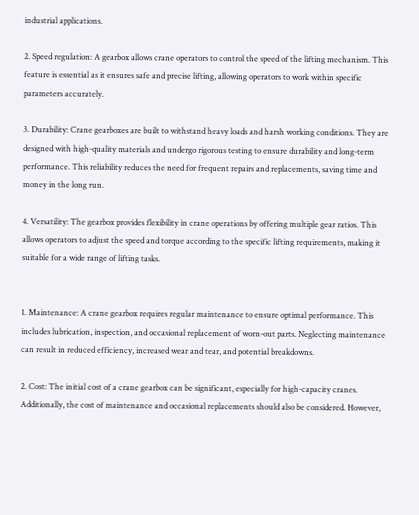industrial applications.

2. Speed regulation: A gearbox allows crane operators to control the speed of the lifting mechanism. This feature is essential as it ensures safe and precise lifting, allowing operators to work within specific parameters accurately.

3. Durability: Crane gearboxes are built to withstand heavy loads and harsh working conditions. They are designed with high-quality materials and undergo rigorous testing to ensure durability and long-term performance. This reliability reduces the need for frequent repairs and replacements, saving time and money in the long run.

4. Versatility: The gearbox provides flexibility in crane operations by offering multiple gear ratios. This allows operators to adjust the speed and torque according to the specific lifting requirements, making it suitable for a wide range of lifting tasks.


1. Maintenance: A crane gearbox requires regular maintenance to ensure optimal performance. This includes lubrication, inspection, and occasional replacement of worn-out parts. Neglecting maintenance can result in reduced efficiency, increased wear and tear, and potential breakdowns.

2. Cost: The initial cost of a crane gearbox can be significant, especially for high-capacity cranes. Additionally, the cost of maintenance and occasional replacements should also be considered. However,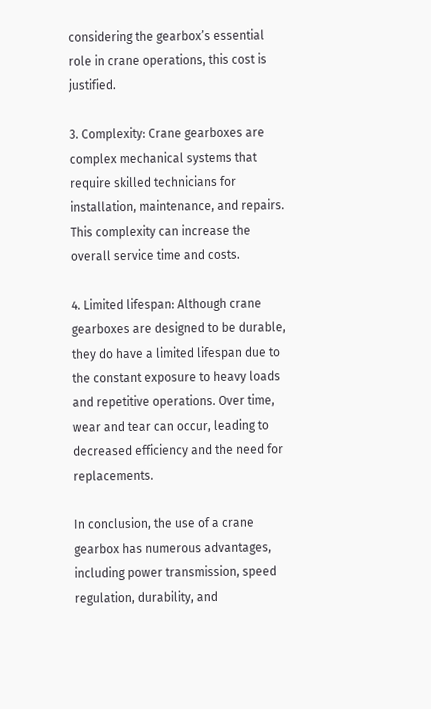considering the gearbox’s essential role in crane operations, this cost is justified.

3. Complexity: Crane gearboxes are complex mechanical systems that require skilled technicians for installation, maintenance, and repairs. This complexity can increase the overall service time and costs.

4. Limited lifespan: Although crane gearboxes are designed to be durable, they do have a limited lifespan due to the constant exposure to heavy loads and repetitive operations. Over time, wear and tear can occur, leading to decreased efficiency and the need for replacements.

In conclusion, the use of a crane gearbox has numerous advantages, including power transmission, speed regulation, durability, and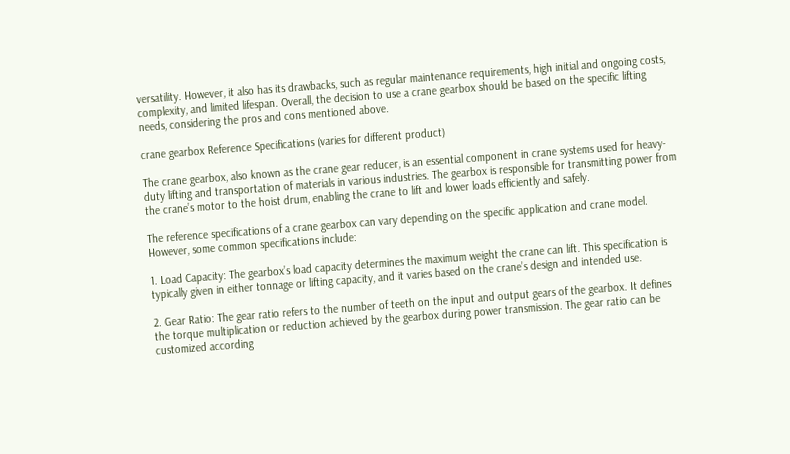versatility. However, it also has its drawbacks, such as regular maintenance requirements, high initial and ongoing costs, complexity, and limited lifespan. Overall, the decision to use a crane gearbox should be based on the specific lifting needs, considering the pros and cons mentioned above.

crane gearbox Reference Specifications (varies for different product)

The crane gearbox, also known as the crane gear reducer, is an essential component in crane systems used for heavy-duty lifting and transportation of materials in various industries. The gearbox is responsible for transmitting power from the crane’s motor to the hoist drum, enabling the crane to lift and lower loads efficiently and safely.

The reference specifications of a crane gearbox can vary depending on the specific application and crane model. However, some common specifications include:

1. Load Capacity: The gearbox’s load capacity determines the maximum weight the crane can lift. This specification is typically given in either tonnage or lifting capacity, and it varies based on the crane’s design and intended use.

2. Gear Ratio: The gear ratio refers to the number of teeth on the input and output gears of the gearbox. It defines the torque multiplication or reduction achieved by the gearbox during power transmission. The gear ratio can be customized according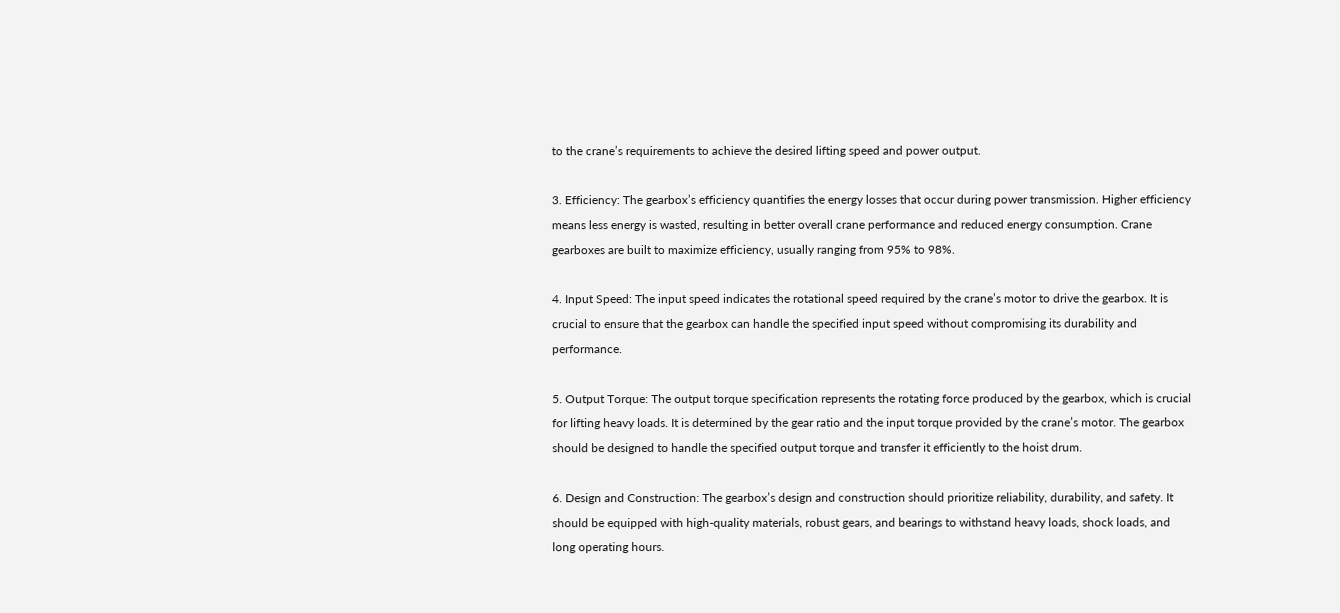to the crane’s requirements to achieve the desired lifting speed and power output.

3. Efficiency: The gearbox’s efficiency quantifies the energy losses that occur during power transmission. Higher efficiency means less energy is wasted, resulting in better overall crane performance and reduced energy consumption. Crane gearboxes are built to maximize efficiency, usually ranging from 95% to 98%.

4. Input Speed: The input speed indicates the rotational speed required by the crane’s motor to drive the gearbox. It is crucial to ensure that the gearbox can handle the specified input speed without compromising its durability and performance.

5. Output Torque: The output torque specification represents the rotating force produced by the gearbox, which is crucial for lifting heavy loads. It is determined by the gear ratio and the input torque provided by the crane’s motor. The gearbox should be designed to handle the specified output torque and transfer it efficiently to the hoist drum.

6. Design and Construction: The gearbox’s design and construction should prioritize reliability, durability, and safety. It should be equipped with high-quality materials, robust gears, and bearings to withstand heavy loads, shock loads, and long operating hours.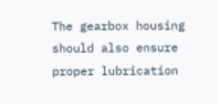The gearbox housing should also ensure proper lubrication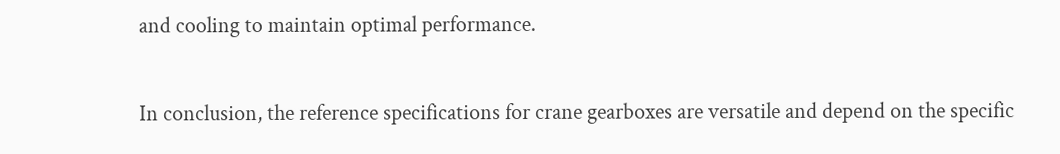and cooling to maintain optimal performance.

In conclusion, the reference specifications for crane gearboxes are versatile and depend on the specific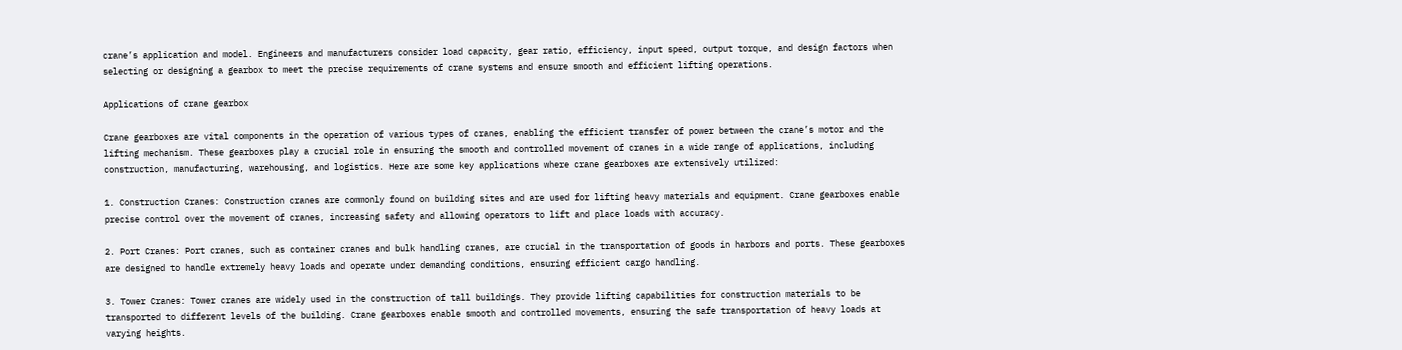crane’s application and model. Engineers and manufacturers consider load capacity, gear ratio, efficiency, input speed, output torque, and design factors when selecting or designing a gearbox to meet the precise requirements of crane systems and ensure smooth and efficient lifting operations.

Applications of crane gearbox

Crane gearboxes are vital components in the operation of various types of cranes, enabling the efficient transfer of power between the crane’s motor and the lifting mechanism. These gearboxes play a crucial role in ensuring the smooth and controlled movement of cranes in a wide range of applications, including construction, manufacturing, warehousing, and logistics. Here are some key applications where crane gearboxes are extensively utilized:

1. Construction Cranes: Construction cranes are commonly found on building sites and are used for lifting heavy materials and equipment. Crane gearboxes enable precise control over the movement of cranes, increasing safety and allowing operators to lift and place loads with accuracy.

2. Port Cranes: Port cranes, such as container cranes and bulk handling cranes, are crucial in the transportation of goods in harbors and ports. These gearboxes are designed to handle extremely heavy loads and operate under demanding conditions, ensuring efficient cargo handling.

3. Tower Cranes: Tower cranes are widely used in the construction of tall buildings. They provide lifting capabilities for construction materials to be transported to different levels of the building. Crane gearboxes enable smooth and controlled movements, ensuring the safe transportation of heavy loads at varying heights.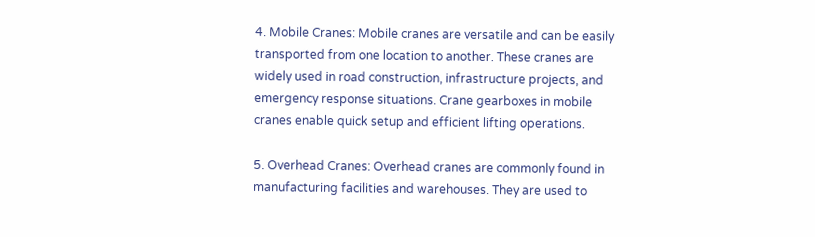4. Mobile Cranes: Mobile cranes are versatile and can be easily transported from one location to another. These cranes are widely used in road construction, infrastructure projects, and emergency response situations. Crane gearboxes in mobile cranes enable quick setup and efficient lifting operations.

5. Overhead Cranes: Overhead cranes are commonly found in manufacturing facilities and warehouses. They are used to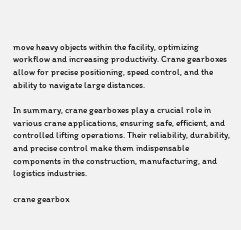move heavy objects within the facility, optimizing workflow and increasing productivity. Crane gearboxes allow for precise positioning, speed control, and the ability to navigate large distances.

In summary, crane gearboxes play a crucial role in various crane applications, ensuring safe, efficient, and controlled lifting operations. Their reliability, durability, and precise control make them indispensable components in the construction, manufacturing, and logistics industries.

crane gearbox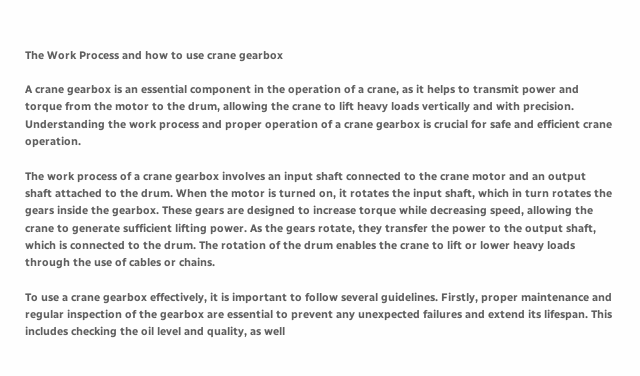The Work Process and how to use crane gearbox

A crane gearbox is an essential component in the operation of a crane, as it helps to transmit power and torque from the motor to the drum, allowing the crane to lift heavy loads vertically and with precision. Understanding the work process and proper operation of a crane gearbox is crucial for safe and efficient crane operation.

The work process of a crane gearbox involves an input shaft connected to the crane motor and an output shaft attached to the drum. When the motor is turned on, it rotates the input shaft, which in turn rotates the gears inside the gearbox. These gears are designed to increase torque while decreasing speed, allowing the crane to generate sufficient lifting power. As the gears rotate, they transfer the power to the output shaft, which is connected to the drum. The rotation of the drum enables the crane to lift or lower heavy loads through the use of cables or chains.

To use a crane gearbox effectively, it is important to follow several guidelines. Firstly, proper maintenance and regular inspection of the gearbox are essential to prevent any unexpected failures and extend its lifespan. This includes checking the oil level and quality, as well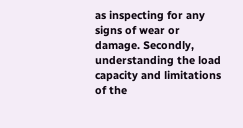as inspecting for any signs of wear or damage. Secondly, understanding the load capacity and limitations of the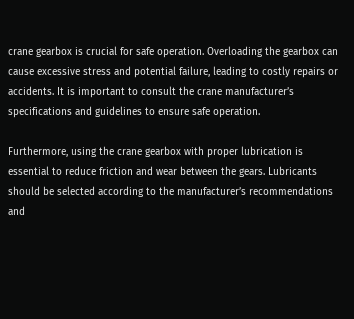crane gearbox is crucial for safe operation. Overloading the gearbox can cause excessive stress and potential failure, leading to costly repairs or accidents. It is important to consult the crane manufacturer’s specifications and guidelines to ensure safe operation.

Furthermore, using the crane gearbox with proper lubrication is essential to reduce friction and wear between the gears. Lubricants should be selected according to the manufacturer’s recommendations and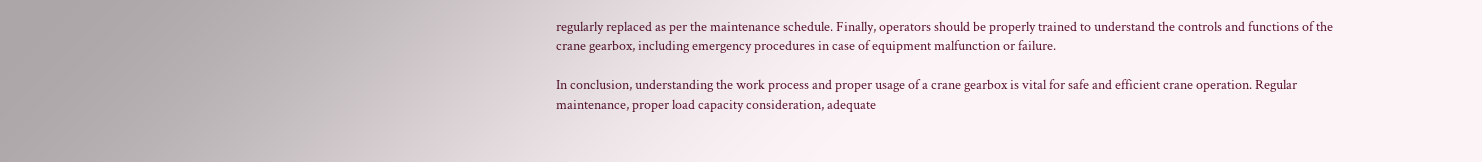regularly replaced as per the maintenance schedule. Finally, operators should be properly trained to understand the controls and functions of the crane gearbox, including emergency procedures in case of equipment malfunction or failure.

In conclusion, understanding the work process and proper usage of a crane gearbox is vital for safe and efficient crane operation. Regular maintenance, proper load capacity consideration, adequate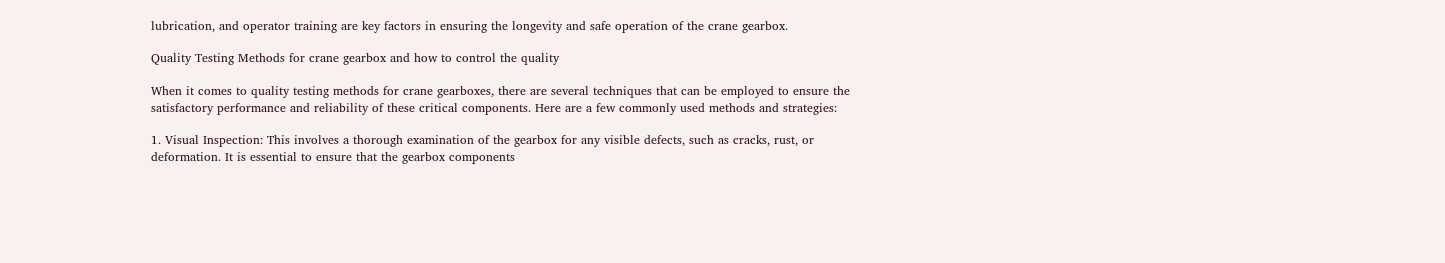lubrication, and operator training are key factors in ensuring the longevity and safe operation of the crane gearbox.

Quality Testing Methods for crane gearbox and how to control the quality

When it comes to quality testing methods for crane gearboxes, there are several techniques that can be employed to ensure the satisfactory performance and reliability of these critical components. Here are a few commonly used methods and strategies:

1. Visual Inspection: This involves a thorough examination of the gearbox for any visible defects, such as cracks, rust, or deformation. It is essential to ensure that the gearbox components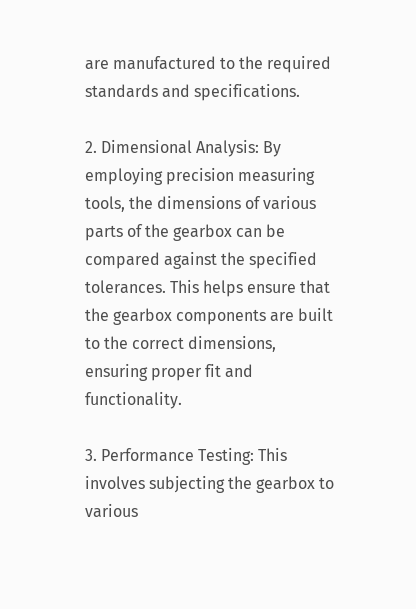are manufactured to the required standards and specifications.

2. Dimensional Analysis: By employing precision measuring tools, the dimensions of various parts of the gearbox can be compared against the specified tolerances. This helps ensure that the gearbox components are built to the correct dimensions, ensuring proper fit and functionality.

3. Performance Testing: This involves subjecting the gearbox to various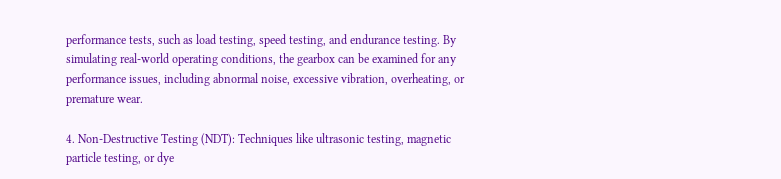performance tests, such as load testing, speed testing, and endurance testing. By simulating real-world operating conditions, the gearbox can be examined for any performance issues, including abnormal noise, excessive vibration, overheating, or premature wear.

4. Non-Destructive Testing (NDT): Techniques like ultrasonic testing, magnetic particle testing, or dye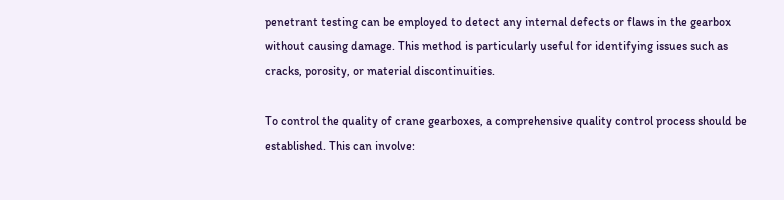penetrant testing can be employed to detect any internal defects or flaws in the gearbox without causing damage. This method is particularly useful for identifying issues such as cracks, porosity, or material discontinuities.

To control the quality of crane gearboxes, a comprehensive quality control process should be established. This can involve: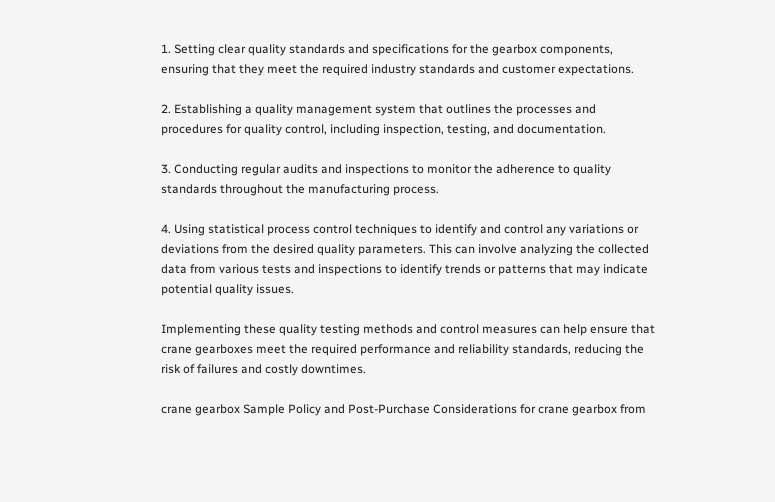1. Setting clear quality standards and specifications for the gearbox components, ensuring that they meet the required industry standards and customer expectations.

2. Establishing a quality management system that outlines the processes and procedures for quality control, including inspection, testing, and documentation.

3. Conducting regular audits and inspections to monitor the adherence to quality standards throughout the manufacturing process.

4. Using statistical process control techniques to identify and control any variations or deviations from the desired quality parameters. This can involve analyzing the collected data from various tests and inspections to identify trends or patterns that may indicate potential quality issues.

Implementing these quality testing methods and control measures can help ensure that crane gearboxes meet the required performance and reliability standards, reducing the risk of failures and costly downtimes.

crane gearbox Sample Policy and Post-Purchase Considerations for crane gearbox from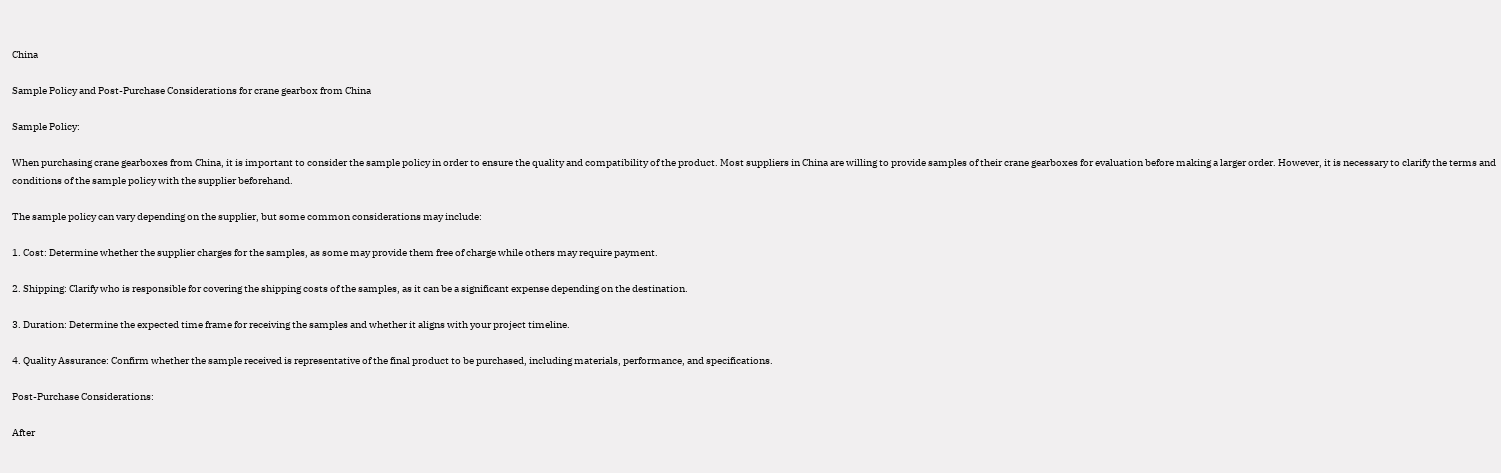China

Sample Policy and Post-Purchase Considerations for crane gearbox from China

Sample Policy:

When purchasing crane gearboxes from China, it is important to consider the sample policy in order to ensure the quality and compatibility of the product. Most suppliers in China are willing to provide samples of their crane gearboxes for evaluation before making a larger order. However, it is necessary to clarify the terms and conditions of the sample policy with the supplier beforehand.

The sample policy can vary depending on the supplier, but some common considerations may include:

1. Cost: Determine whether the supplier charges for the samples, as some may provide them free of charge while others may require payment.

2. Shipping: Clarify who is responsible for covering the shipping costs of the samples, as it can be a significant expense depending on the destination.

3. Duration: Determine the expected time frame for receiving the samples and whether it aligns with your project timeline.

4. Quality Assurance: Confirm whether the sample received is representative of the final product to be purchased, including materials, performance, and specifications.

Post-Purchase Considerations:

After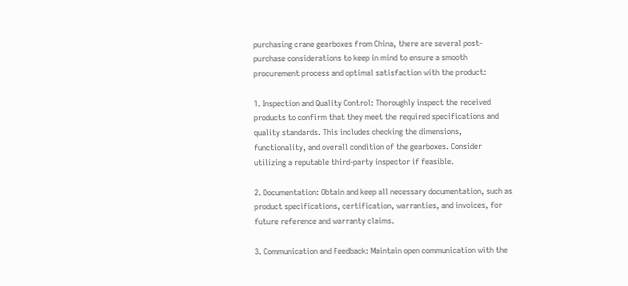purchasing crane gearboxes from China, there are several post-purchase considerations to keep in mind to ensure a smooth procurement process and optimal satisfaction with the product:

1. Inspection and Quality Control: Thoroughly inspect the received products to confirm that they meet the required specifications and quality standards. This includes checking the dimensions, functionality, and overall condition of the gearboxes. Consider utilizing a reputable third-party inspector if feasible.

2. Documentation: Obtain and keep all necessary documentation, such as product specifications, certification, warranties, and invoices, for future reference and warranty claims.

3. Communication and Feedback: Maintain open communication with the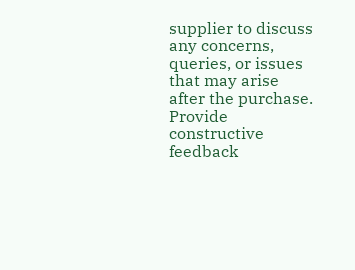supplier to discuss any concerns, queries, or issues that may arise after the purchase. Provide constructive feedback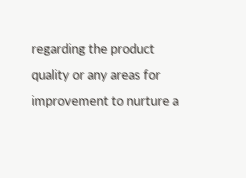regarding the product quality or any areas for improvement to nurture a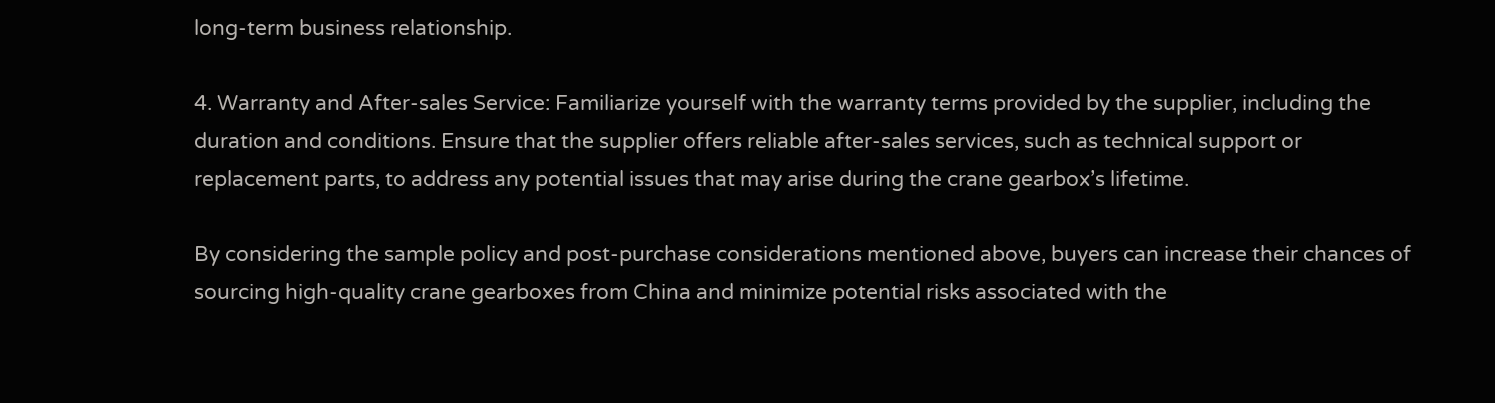long-term business relationship.

4. Warranty and After-sales Service: Familiarize yourself with the warranty terms provided by the supplier, including the duration and conditions. Ensure that the supplier offers reliable after-sales services, such as technical support or replacement parts, to address any potential issues that may arise during the crane gearbox’s lifetime.

By considering the sample policy and post-purchase considerations mentioned above, buyers can increase their chances of sourcing high-quality crane gearboxes from China and minimize potential risks associated with the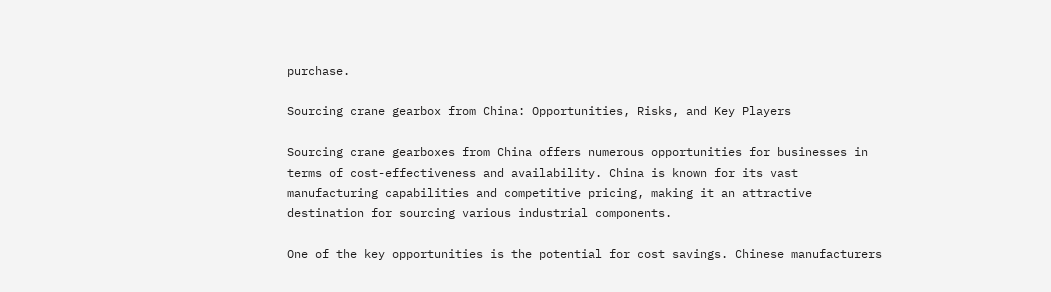purchase.

Sourcing crane gearbox from China: Opportunities, Risks, and Key Players

Sourcing crane gearboxes from China offers numerous opportunities for businesses in terms of cost-effectiveness and availability. China is known for its vast manufacturing capabilities and competitive pricing, making it an attractive destination for sourcing various industrial components.

One of the key opportunities is the potential for cost savings. Chinese manufacturers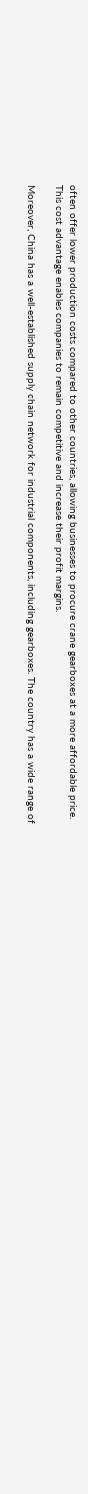often offer lower production costs compared to other countries, allowing businesses to procure crane gearboxes at a more affordable price. This cost advantage enables companies to remain competitive and increase their profit margins.

Moreover, China has a well-established supply chain network for industrial components, including gearboxes. The country has a wide range of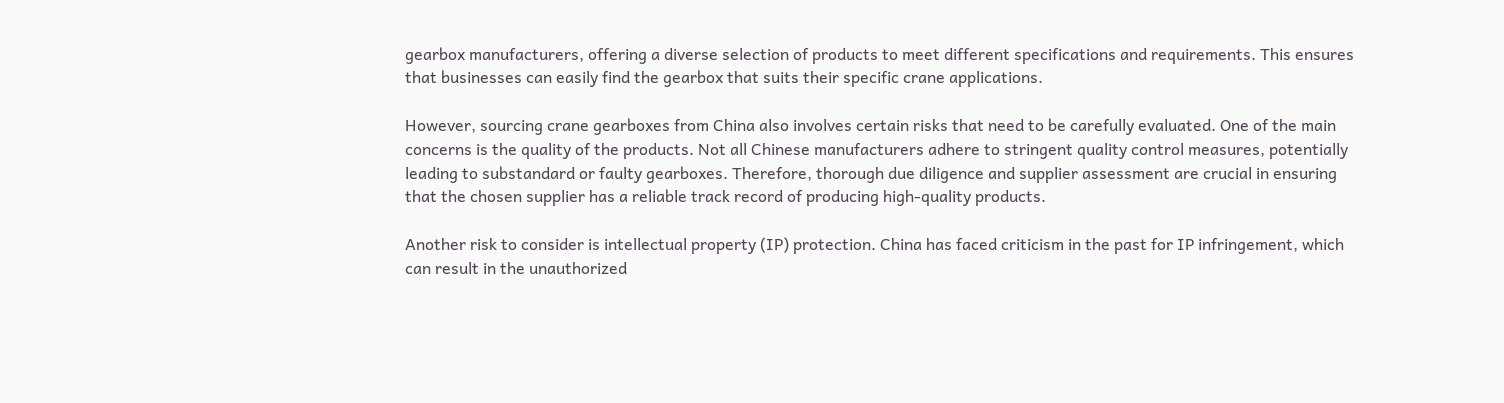gearbox manufacturers, offering a diverse selection of products to meet different specifications and requirements. This ensures that businesses can easily find the gearbox that suits their specific crane applications.

However, sourcing crane gearboxes from China also involves certain risks that need to be carefully evaluated. One of the main concerns is the quality of the products. Not all Chinese manufacturers adhere to stringent quality control measures, potentially leading to substandard or faulty gearboxes. Therefore, thorough due diligence and supplier assessment are crucial in ensuring that the chosen supplier has a reliable track record of producing high-quality products.

Another risk to consider is intellectual property (IP) protection. China has faced criticism in the past for IP infringement, which can result in the unauthorized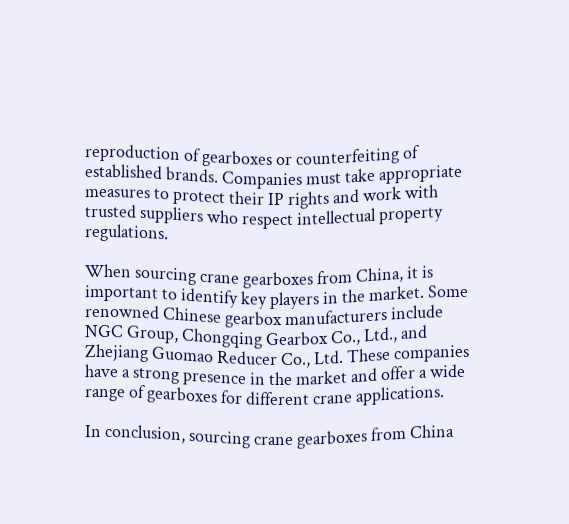reproduction of gearboxes or counterfeiting of established brands. Companies must take appropriate measures to protect their IP rights and work with trusted suppliers who respect intellectual property regulations.

When sourcing crane gearboxes from China, it is important to identify key players in the market. Some renowned Chinese gearbox manufacturers include NGC Group, Chongqing Gearbox Co., Ltd., and Zhejiang Guomao Reducer Co., Ltd. These companies have a strong presence in the market and offer a wide range of gearboxes for different crane applications.

In conclusion, sourcing crane gearboxes from China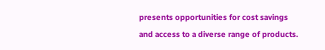presents opportunities for cost savings and access to a diverse range of products.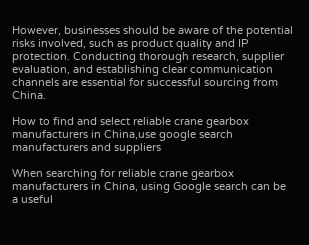However, businesses should be aware of the potential risks involved, such as product quality and IP protection. Conducting thorough research, supplier evaluation, and establishing clear communication channels are essential for successful sourcing from China.

How to find and select reliable crane gearbox manufacturers in China,use google search manufacturers and suppliers

When searching for reliable crane gearbox manufacturers in China, using Google search can be a useful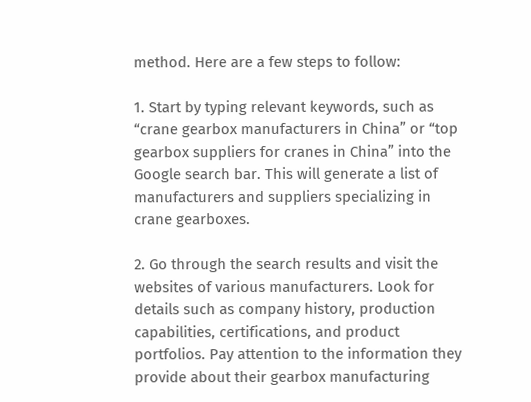method. Here are a few steps to follow:

1. Start by typing relevant keywords, such as “crane gearbox manufacturers in China” or “top gearbox suppliers for cranes in China” into the Google search bar. This will generate a list of manufacturers and suppliers specializing in crane gearboxes.

2. Go through the search results and visit the websites of various manufacturers. Look for details such as company history, production capabilities, certifications, and product portfolios. Pay attention to the information they provide about their gearbox manufacturing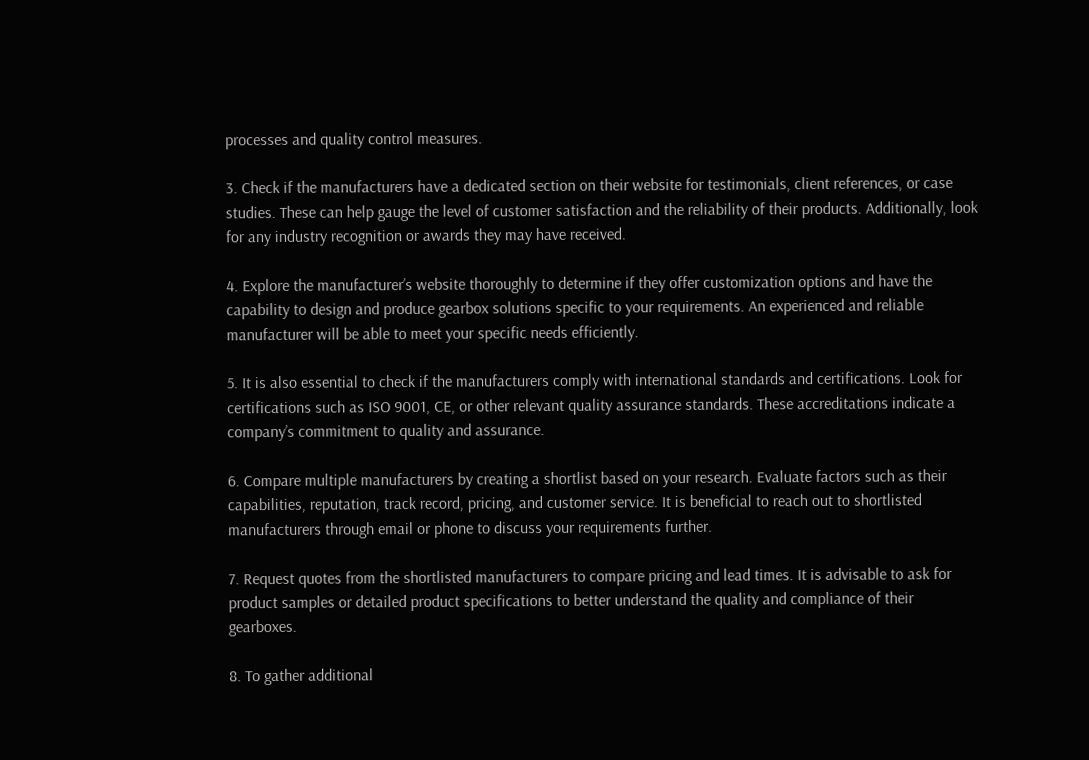processes and quality control measures.

3. Check if the manufacturers have a dedicated section on their website for testimonials, client references, or case studies. These can help gauge the level of customer satisfaction and the reliability of their products. Additionally, look for any industry recognition or awards they may have received.

4. Explore the manufacturer’s website thoroughly to determine if they offer customization options and have the capability to design and produce gearbox solutions specific to your requirements. An experienced and reliable manufacturer will be able to meet your specific needs efficiently.

5. It is also essential to check if the manufacturers comply with international standards and certifications. Look for certifications such as ISO 9001, CE, or other relevant quality assurance standards. These accreditations indicate a company’s commitment to quality and assurance.

6. Compare multiple manufacturers by creating a shortlist based on your research. Evaluate factors such as their capabilities, reputation, track record, pricing, and customer service. It is beneficial to reach out to shortlisted manufacturers through email or phone to discuss your requirements further.

7. Request quotes from the shortlisted manufacturers to compare pricing and lead times. It is advisable to ask for product samples or detailed product specifications to better understand the quality and compliance of their gearboxes.

8. To gather additional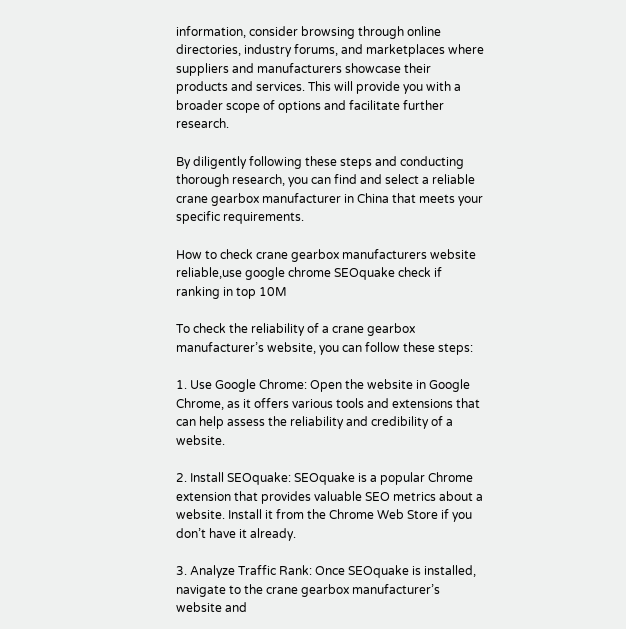information, consider browsing through online directories, industry forums, and marketplaces where suppliers and manufacturers showcase their products and services. This will provide you with a broader scope of options and facilitate further research.

By diligently following these steps and conducting thorough research, you can find and select a reliable crane gearbox manufacturer in China that meets your specific requirements.

How to check crane gearbox manufacturers website reliable,use google chrome SEOquake check if ranking in top 10M

To check the reliability of a crane gearbox manufacturer’s website, you can follow these steps:

1. Use Google Chrome: Open the website in Google Chrome, as it offers various tools and extensions that can help assess the reliability and credibility of a website.

2. Install SEOquake: SEOquake is a popular Chrome extension that provides valuable SEO metrics about a website. Install it from the Chrome Web Store if you don’t have it already.

3. Analyze Traffic Rank: Once SEOquake is installed, navigate to the crane gearbox manufacturer’s website and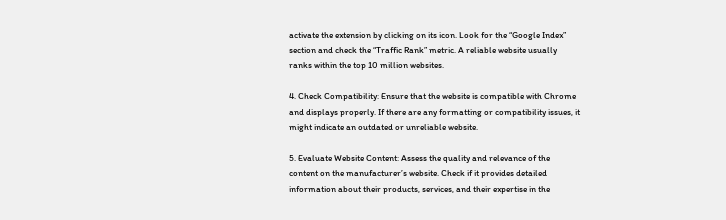activate the extension by clicking on its icon. Look for the “Google Index” section and check the “Traffic Rank” metric. A reliable website usually ranks within the top 10 million websites.

4. Check Compatibility: Ensure that the website is compatible with Chrome and displays properly. If there are any formatting or compatibility issues, it might indicate an outdated or unreliable website.

5. Evaluate Website Content: Assess the quality and relevance of the content on the manufacturer’s website. Check if it provides detailed information about their products, services, and their expertise in the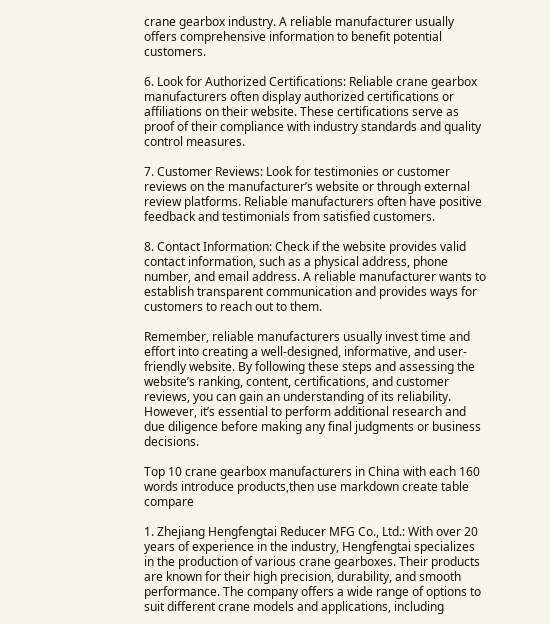crane gearbox industry. A reliable manufacturer usually offers comprehensive information to benefit potential customers.

6. Look for Authorized Certifications: Reliable crane gearbox manufacturers often display authorized certifications or affiliations on their website. These certifications serve as proof of their compliance with industry standards and quality control measures.

7. Customer Reviews: Look for testimonies or customer reviews on the manufacturer’s website or through external review platforms. Reliable manufacturers often have positive feedback and testimonials from satisfied customers.

8. Contact Information: Check if the website provides valid contact information, such as a physical address, phone number, and email address. A reliable manufacturer wants to establish transparent communication and provides ways for customers to reach out to them.

Remember, reliable manufacturers usually invest time and effort into creating a well-designed, informative, and user-friendly website. By following these steps and assessing the website’s ranking, content, certifications, and customer reviews, you can gain an understanding of its reliability. However, it’s essential to perform additional research and due diligence before making any final judgments or business decisions.

Top 10 crane gearbox manufacturers in China with each 160 words introduce products,then use markdown create table compare

1. Zhejiang Hengfengtai Reducer MFG Co., Ltd.: With over 20 years of experience in the industry, Hengfengtai specializes in the production of various crane gearboxes. Their products are known for their high precision, durability, and smooth performance. The company offers a wide range of options to suit different crane models and applications, including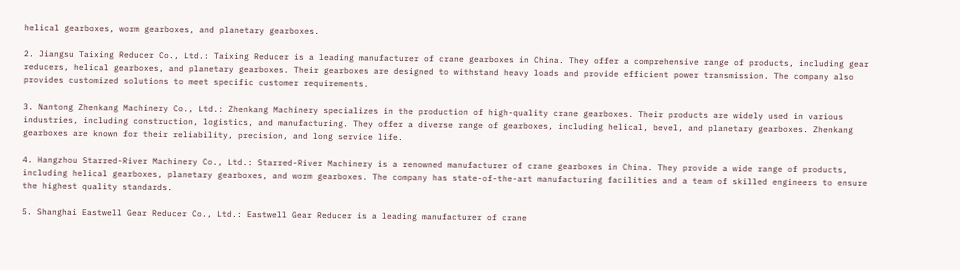helical gearboxes, worm gearboxes, and planetary gearboxes.

2. Jiangsu Taixing Reducer Co., Ltd.: Taixing Reducer is a leading manufacturer of crane gearboxes in China. They offer a comprehensive range of products, including gear reducers, helical gearboxes, and planetary gearboxes. Their gearboxes are designed to withstand heavy loads and provide efficient power transmission. The company also provides customized solutions to meet specific customer requirements.

3. Nantong Zhenkang Machinery Co., Ltd.: Zhenkang Machinery specializes in the production of high-quality crane gearboxes. Their products are widely used in various industries, including construction, logistics, and manufacturing. They offer a diverse range of gearboxes, including helical, bevel, and planetary gearboxes. Zhenkang gearboxes are known for their reliability, precision, and long service life.

4. Hangzhou Starred-River Machinery Co., Ltd.: Starred-River Machinery is a renowned manufacturer of crane gearboxes in China. They provide a wide range of products, including helical gearboxes, planetary gearboxes, and worm gearboxes. The company has state-of-the-art manufacturing facilities and a team of skilled engineers to ensure the highest quality standards.

5. Shanghai Eastwell Gear Reducer Co., Ltd.: Eastwell Gear Reducer is a leading manufacturer of crane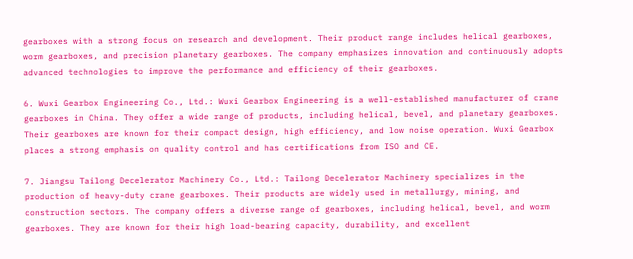gearboxes with a strong focus on research and development. Their product range includes helical gearboxes, worm gearboxes, and precision planetary gearboxes. The company emphasizes innovation and continuously adopts advanced technologies to improve the performance and efficiency of their gearboxes.

6. Wuxi Gearbox Engineering Co., Ltd.: Wuxi Gearbox Engineering is a well-established manufacturer of crane gearboxes in China. They offer a wide range of products, including helical, bevel, and planetary gearboxes. Their gearboxes are known for their compact design, high efficiency, and low noise operation. Wuxi Gearbox places a strong emphasis on quality control and has certifications from ISO and CE.

7. Jiangsu Tailong Decelerator Machinery Co., Ltd.: Tailong Decelerator Machinery specializes in the production of heavy-duty crane gearboxes. Their products are widely used in metallurgy, mining, and construction sectors. The company offers a diverse range of gearboxes, including helical, bevel, and worm gearboxes. They are known for their high load-bearing capacity, durability, and excellent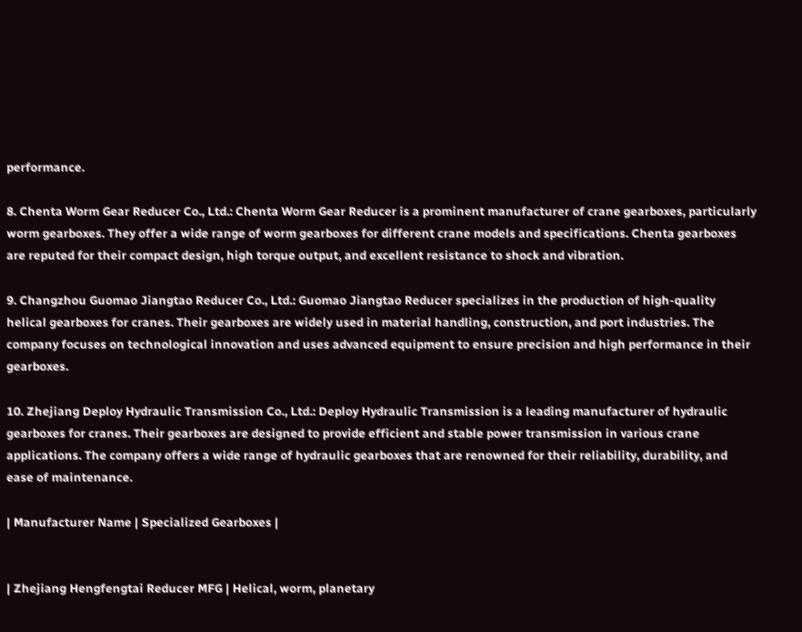performance.

8. Chenta Worm Gear Reducer Co., Ltd.: Chenta Worm Gear Reducer is a prominent manufacturer of crane gearboxes, particularly worm gearboxes. They offer a wide range of worm gearboxes for different crane models and specifications. Chenta gearboxes are reputed for their compact design, high torque output, and excellent resistance to shock and vibration.

9. Changzhou Guomao Jiangtao Reducer Co., Ltd.: Guomao Jiangtao Reducer specializes in the production of high-quality helical gearboxes for cranes. Their gearboxes are widely used in material handling, construction, and port industries. The company focuses on technological innovation and uses advanced equipment to ensure precision and high performance in their gearboxes.

10. Zhejiang Deploy Hydraulic Transmission Co., Ltd.: Deploy Hydraulic Transmission is a leading manufacturer of hydraulic gearboxes for cranes. Their gearboxes are designed to provide efficient and stable power transmission in various crane applications. The company offers a wide range of hydraulic gearboxes that are renowned for their reliability, durability, and ease of maintenance.

| Manufacturer Name | Specialized Gearboxes |


| Zhejiang Hengfengtai Reducer MFG | Helical, worm, planetary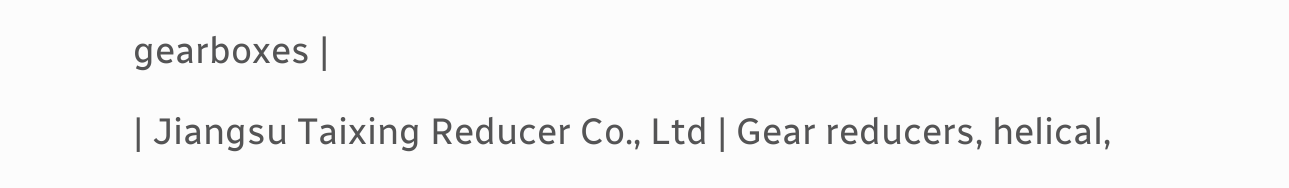gearboxes |

| Jiangsu Taixing Reducer Co., Ltd | Gear reducers, helical,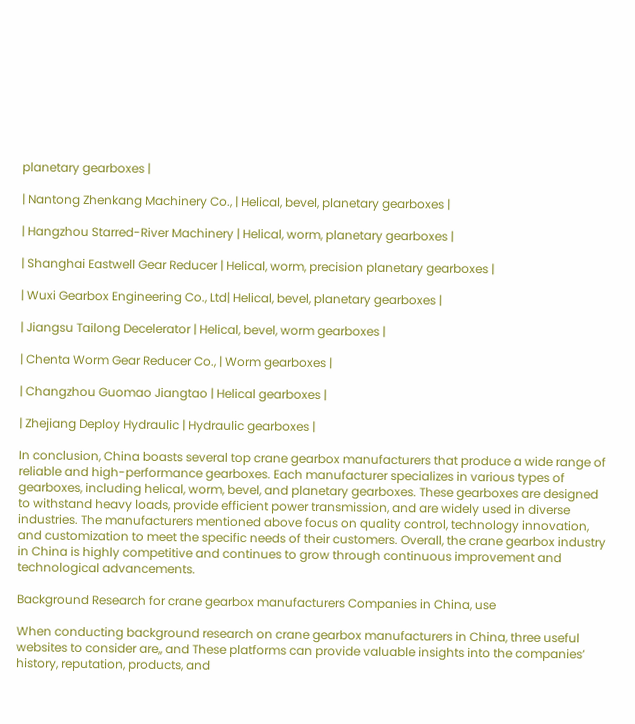planetary gearboxes |

| Nantong Zhenkang Machinery Co., | Helical, bevel, planetary gearboxes |

| Hangzhou Starred-River Machinery | Helical, worm, planetary gearboxes |

| Shanghai Eastwell Gear Reducer | Helical, worm, precision planetary gearboxes |

| Wuxi Gearbox Engineering Co., Ltd| Helical, bevel, planetary gearboxes |

| Jiangsu Tailong Decelerator | Helical, bevel, worm gearboxes |

| Chenta Worm Gear Reducer Co., | Worm gearboxes |

| Changzhou Guomao Jiangtao | Helical gearboxes |

| Zhejiang Deploy Hydraulic | Hydraulic gearboxes |

In conclusion, China boasts several top crane gearbox manufacturers that produce a wide range of reliable and high-performance gearboxes. Each manufacturer specializes in various types of gearboxes, including helical, worm, bevel, and planetary gearboxes. These gearboxes are designed to withstand heavy loads, provide efficient power transmission, and are widely used in diverse industries. The manufacturers mentioned above focus on quality control, technology innovation, and customization to meet the specific needs of their customers. Overall, the crane gearbox industry in China is highly competitive and continues to grow through continuous improvement and technological advancements.

Background Research for crane gearbox manufacturers Companies in China, use

When conducting background research on crane gearbox manufacturers in China, three useful websites to consider are,, and These platforms can provide valuable insights into the companies’ history, reputation, products, and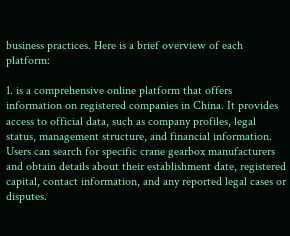business practices. Here is a brief overview of each platform:

1. is a comprehensive online platform that offers information on registered companies in China. It provides access to official data, such as company profiles, legal status, management structure, and financial information. Users can search for specific crane gearbox manufacturers and obtain details about their establishment date, registered capital, contact information, and any reported legal cases or disputes.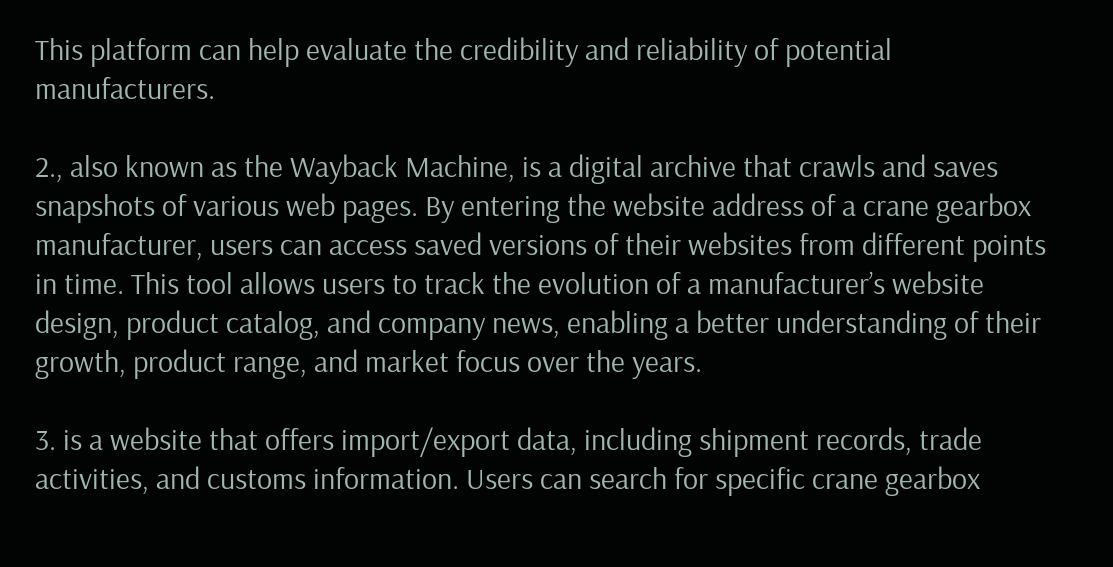This platform can help evaluate the credibility and reliability of potential manufacturers.

2., also known as the Wayback Machine, is a digital archive that crawls and saves snapshots of various web pages. By entering the website address of a crane gearbox manufacturer, users can access saved versions of their websites from different points in time. This tool allows users to track the evolution of a manufacturer’s website design, product catalog, and company news, enabling a better understanding of their growth, product range, and market focus over the years.

3. is a website that offers import/export data, including shipment records, trade activities, and customs information. Users can search for specific crane gearbox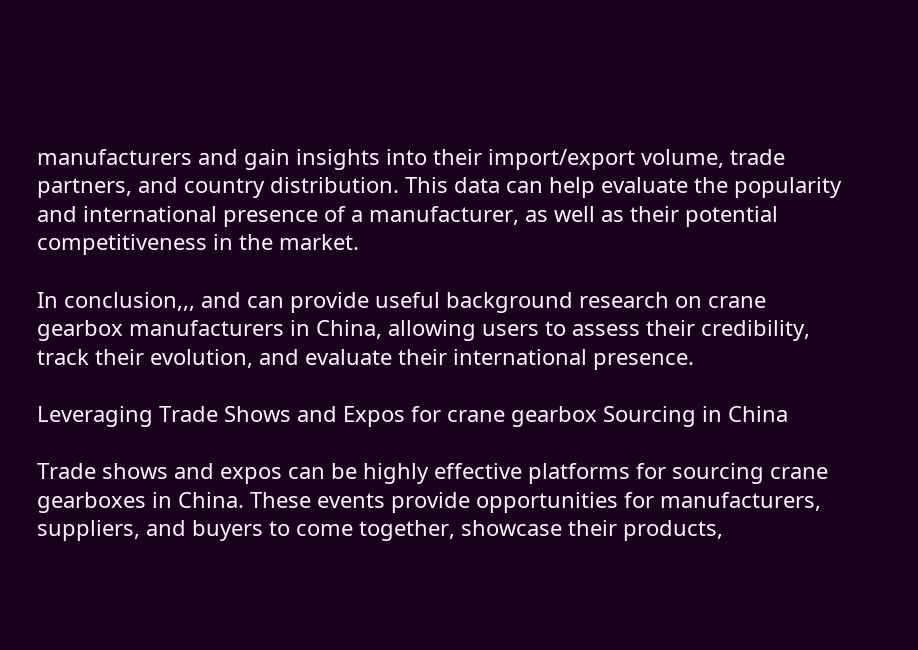manufacturers and gain insights into their import/export volume, trade partners, and country distribution. This data can help evaluate the popularity and international presence of a manufacturer, as well as their potential competitiveness in the market.

In conclusion,,, and can provide useful background research on crane gearbox manufacturers in China, allowing users to assess their credibility, track their evolution, and evaluate their international presence.

Leveraging Trade Shows and Expos for crane gearbox Sourcing in China

Trade shows and expos can be highly effective platforms for sourcing crane gearboxes in China. These events provide opportunities for manufacturers, suppliers, and buyers to come together, showcase their products,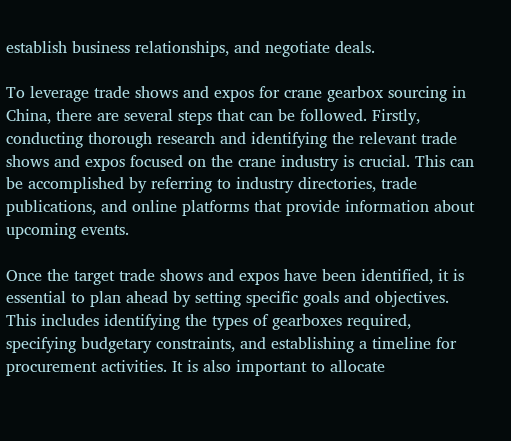establish business relationships, and negotiate deals.

To leverage trade shows and expos for crane gearbox sourcing in China, there are several steps that can be followed. Firstly, conducting thorough research and identifying the relevant trade shows and expos focused on the crane industry is crucial. This can be accomplished by referring to industry directories, trade publications, and online platforms that provide information about upcoming events.

Once the target trade shows and expos have been identified, it is essential to plan ahead by setting specific goals and objectives. This includes identifying the types of gearboxes required, specifying budgetary constraints, and establishing a timeline for procurement activities. It is also important to allocate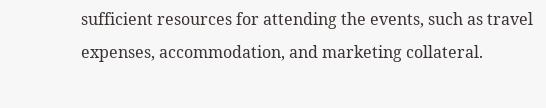sufficient resources for attending the events, such as travel expenses, accommodation, and marketing collateral.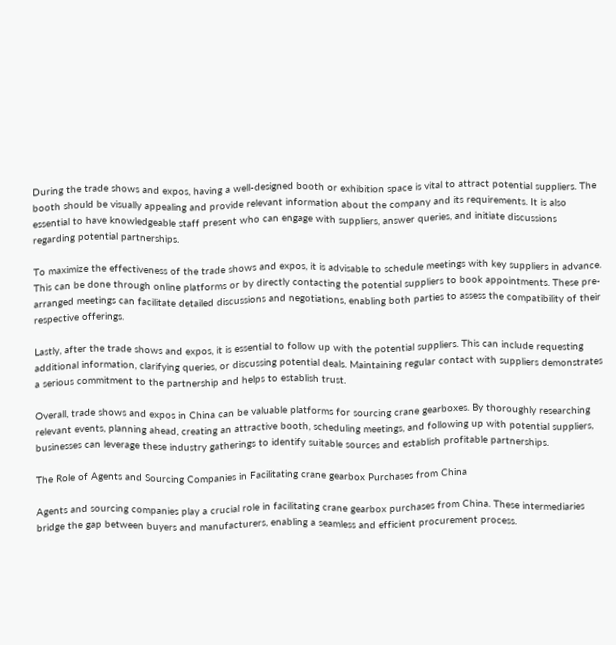During the trade shows and expos, having a well-designed booth or exhibition space is vital to attract potential suppliers. The booth should be visually appealing and provide relevant information about the company and its requirements. It is also essential to have knowledgeable staff present who can engage with suppliers, answer queries, and initiate discussions regarding potential partnerships.

To maximize the effectiveness of the trade shows and expos, it is advisable to schedule meetings with key suppliers in advance. This can be done through online platforms or by directly contacting the potential suppliers to book appointments. These pre-arranged meetings can facilitate detailed discussions and negotiations, enabling both parties to assess the compatibility of their respective offerings.

Lastly, after the trade shows and expos, it is essential to follow up with the potential suppliers. This can include requesting additional information, clarifying queries, or discussing potential deals. Maintaining regular contact with suppliers demonstrates a serious commitment to the partnership and helps to establish trust.

Overall, trade shows and expos in China can be valuable platforms for sourcing crane gearboxes. By thoroughly researching relevant events, planning ahead, creating an attractive booth, scheduling meetings, and following up with potential suppliers, businesses can leverage these industry gatherings to identify suitable sources and establish profitable partnerships.

The Role of Agents and Sourcing Companies in Facilitating crane gearbox Purchases from China

Agents and sourcing companies play a crucial role in facilitating crane gearbox purchases from China. These intermediaries bridge the gap between buyers and manufacturers, enabling a seamless and efficient procurement process.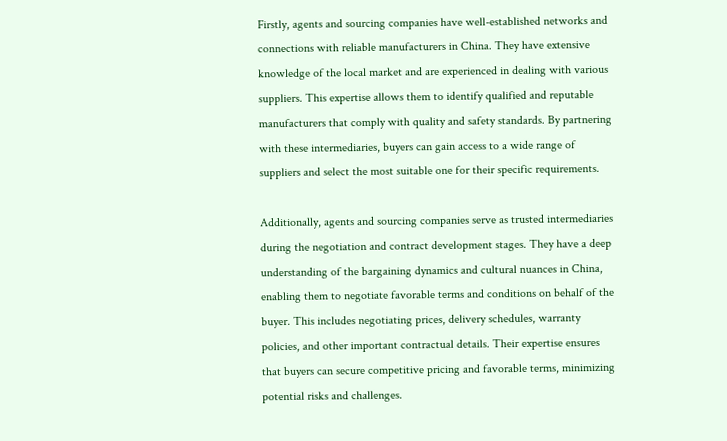Firstly, agents and sourcing companies have well-established networks and connections with reliable manufacturers in China. They have extensive knowledge of the local market and are experienced in dealing with various suppliers. This expertise allows them to identify qualified and reputable manufacturers that comply with quality and safety standards. By partnering with these intermediaries, buyers can gain access to a wide range of suppliers and select the most suitable one for their specific requirements.

Additionally, agents and sourcing companies serve as trusted intermediaries during the negotiation and contract development stages. They have a deep understanding of the bargaining dynamics and cultural nuances in China, enabling them to negotiate favorable terms and conditions on behalf of the buyer. This includes negotiating prices, delivery schedules, warranty policies, and other important contractual details. Their expertise ensures that buyers can secure competitive pricing and favorable terms, minimizing potential risks and challenges.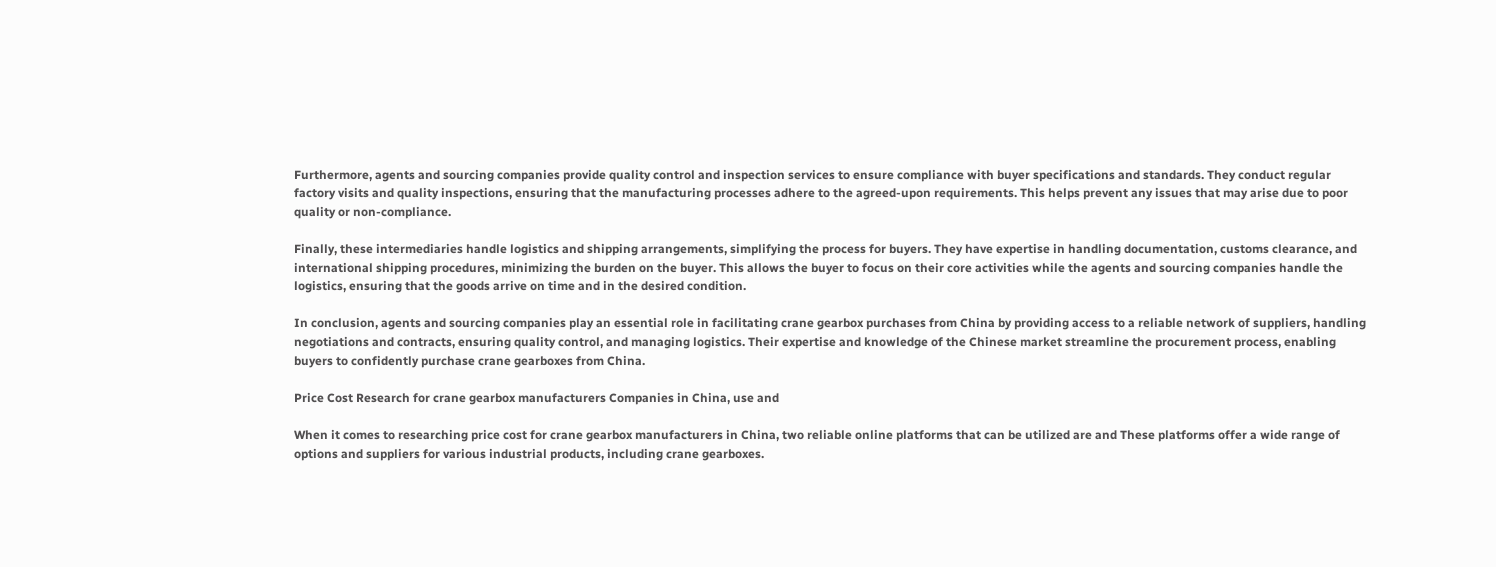Furthermore, agents and sourcing companies provide quality control and inspection services to ensure compliance with buyer specifications and standards. They conduct regular factory visits and quality inspections, ensuring that the manufacturing processes adhere to the agreed-upon requirements. This helps prevent any issues that may arise due to poor quality or non-compliance.

Finally, these intermediaries handle logistics and shipping arrangements, simplifying the process for buyers. They have expertise in handling documentation, customs clearance, and international shipping procedures, minimizing the burden on the buyer. This allows the buyer to focus on their core activities while the agents and sourcing companies handle the logistics, ensuring that the goods arrive on time and in the desired condition.

In conclusion, agents and sourcing companies play an essential role in facilitating crane gearbox purchases from China by providing access to a reliable network of suppliers, handling negotiations and contracts, ensuring quality control, and managing logistics. Their expertise and knowledge of the Chinese market streamline the procurement process, enabling buyers to confidently purchase crane gearboxes from China.

Price Cost Research for crane gearbox manufacturers Companies in China, use and

When it comes to researching price cost for crane gearbox manufacturers in China, two reliable online platforms that can be utilized are and These platforms offer a wide range of options and suppliers for various industrial products, including crane gearboxes.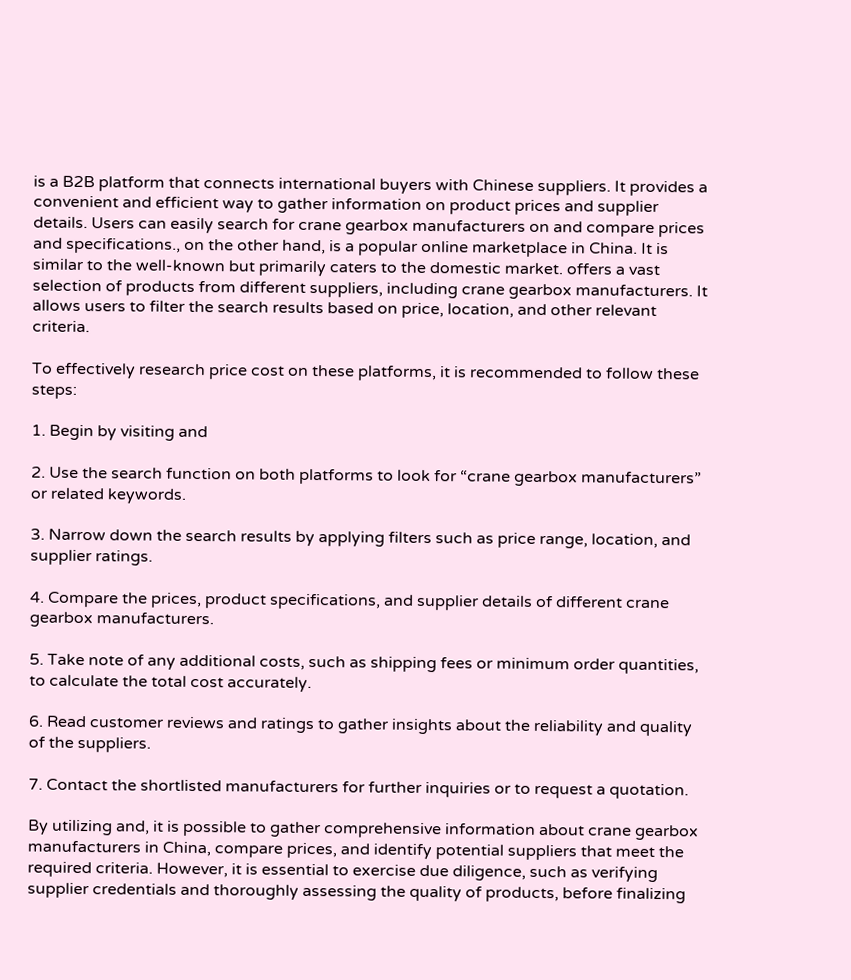is a B2B platform that connects international buyers with Chinese suppliers. It provides a convenient and efficient way to gather information on product prices and supplier details. Users can easily search for crane gearbox manufacturers on and compare prices and specifications., on the other hand, is a popular online marketplace in China. It is similar to the well-known but primarily caters to the domestic market. offers a vast selection of products from different suppliers, including crane gearbox manufacturers. It allows users to filter the search results based on price, location, and other relevant criteria.

To effectively research price cost on these platforms, it is recommended to follow these steps:

1. Begin by visiting and

2. Use the search function on both platforms to look for “crane gearbox manufacturers” or related keywords.

3. Narrow down the search results by applying filters such as price range, location, and supplier ratings.

4. Compare the prices, product specifications, and supplier details of different crane gearbox manufacturers.

5. Take note of any additional costs, such as shipping fees or minimum order quantities, to calculate the total cost accurately.

6. Read customer reviews and ratings to gather insights about the reliability and quality of the suppliers.

7. Contact the shortlisted manufacturers for further inquiries or to request a quotation.

By utilizing and, it is possible to gather comprehensive information about crane gearbox manufacturers in China, compare prices, and identify potential suppliers that meet the required criteria. However, it is essential to exercise due diligence, such as verifying supplier credentials and thoroughly assessing the quality of products, before finalizing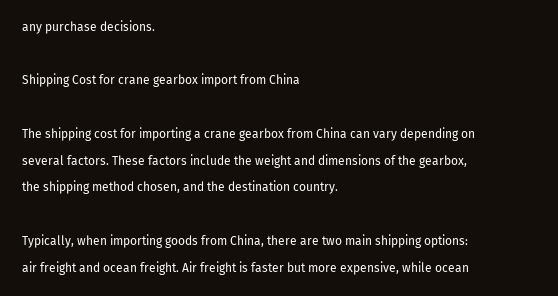any purchase decisions.

Shipping Cost for crane gearbox import from China

The shipping cost for importing a crane gearbox from China can vary depending on several factors. These factors include the weight and dimensions of the gearbox, the shipping method chosen, and the destination country.

Typically, when importing goods from China, there are two main shipping options: air freight and ocean freight. Air freight is faster but more expensive, while ocean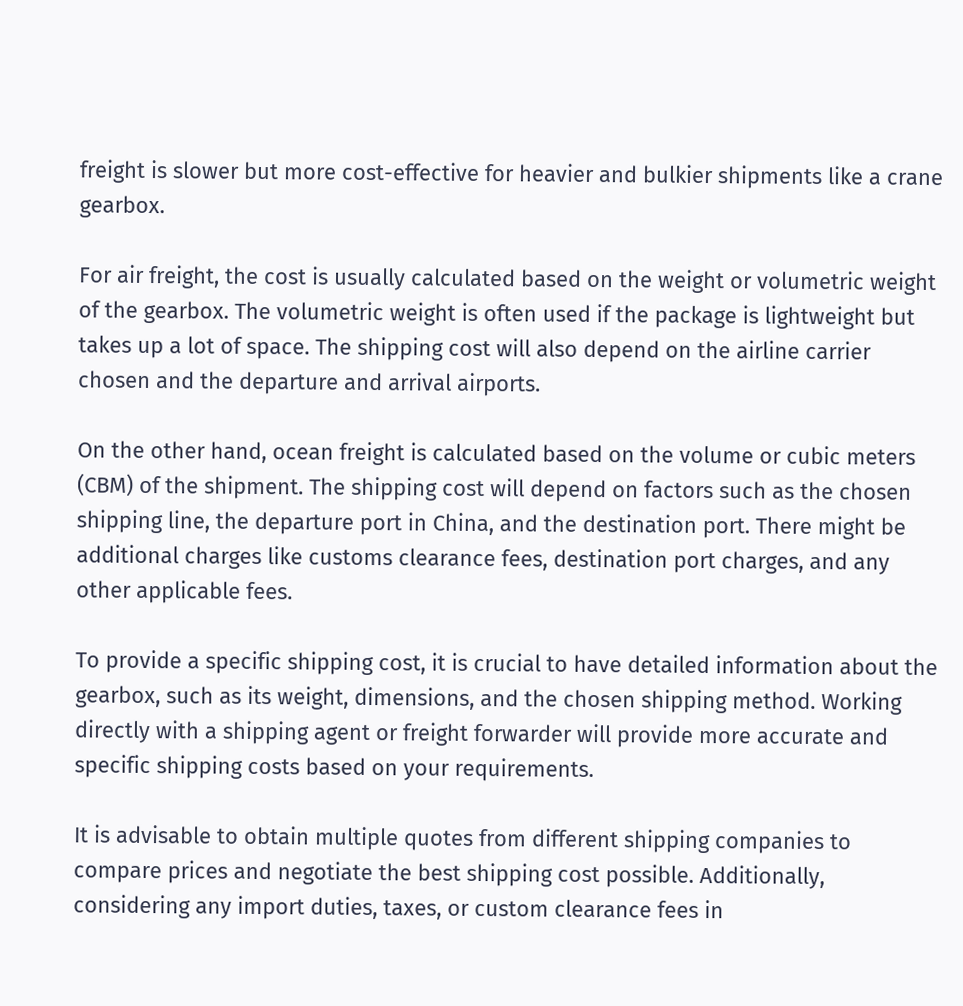freight is slower but more cost-effective for heavier and bulkier shipments like a crane gearbox.

For air freight, the cost is usually calculated based on the weight or volumetric weight of the gearbox. The volumetric weight is often used if the package is lightweight but takes up a lot of space. The shipping cost will also depend on the airline carrier chosen and the departure and arrival airports.

On the other hand, ocean freight is calculated based on the volume or cubic meters (CBM) of the shipment. The shipping cost will depend on factors such as the chosen shipping line, the departure port in China, and the destination port. There might be additional charges like customs clearance fees, destination port charges, and any other applicable fees.

To provide a specific shipping cost, it is crucial to have detailed information about the gearbox, such as its weight, dimensions, and the chosen shipping method. Working directly with a shipping agent or freight forwarder will provide more accurate and specific shipping costs based on your requirements.

It is advisable to obtain multiple quotes from different shipping companies to compare prices and negotiate the best shipping cost possible. Additionally, considering any import duties, taxes, or custom clearance fees in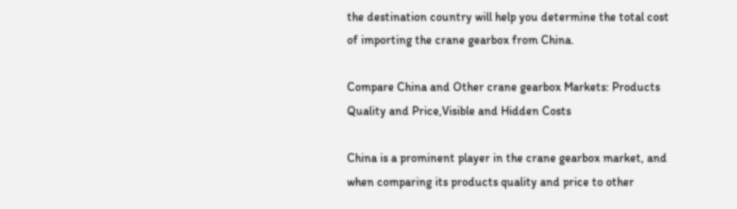the destination country will help you determine the total cost of importing the crane gearbox from China.

Compare China and Other crane gearbox Markets: Products Quality and Price,Visible and Hidden Costs

China is a prominent player in the crane gearbox market, and when comparing its products quality and price to other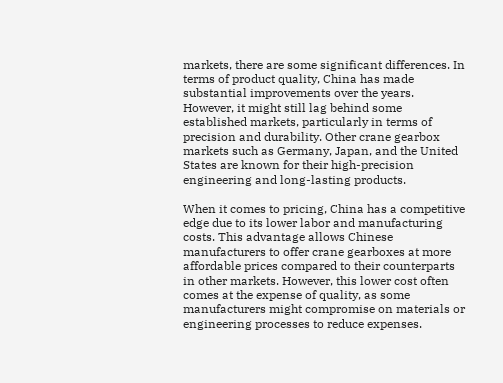markets, there are some significant differences. In terms of product quality, China has made substantial improvements over the years. However, it might still lag behind some established markets, particularly in terms of precision and durability. Other crane gearbox markets such as Germany, Japan, and the United States are known for their high-precision engineering and long-lasting products.

When it comes to pricing, China has a competitive edge due to its lower labor and manufacturing costs. This advantage allows Chinese manufacturers to offer crane gearboxes at more affordable prices compared to their counterparts in other markets. However, this lower cost often comes at the expense of quality, as some manufacturers might compromise on materials or engineering processes to reduce expenses.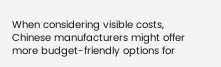When considering visible costs, Chinese manufacturers might offer more budget-friendly options for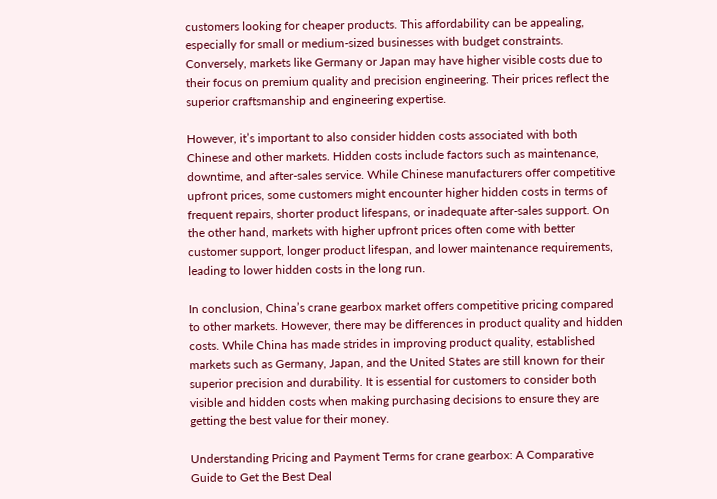customers looking for cheaper products. This affordability can be appealing, especially for small or medium-sized businesses with budget constraints. Conversely, markets like Germany or Japan may have higher visible costs due to their focus on premium quality and precision engineering. Their prices reflect the superior craftsmanship and engineering expertise.

However, it’s important to also consider hidden costs associated with both Chinese and other markets. Hidden costs include factors such as maintenance, downtime, and after-sales service. While Chinese manufacturers offer competitive upfront prices, some customers might encounter higher hidden costs in terms of frequent repairs, shorter product lifespans, or inadequate after-sales support. On the other hand, markets with higher upfront prices often come with better customer support, longer product lifespan, and lower maintenance requirements, leading to lower hidden costs in the long run.

In conclusion, China’s crane gearbox market offers competitive pricing compared to other markets. However, there may be differences in product quality and hidden costs. While China has made strides in improving product quality, established markets such as Germany, Japan, and the United States are still known for their superior precision and durability. It is essential for customers to consider both visible and hidden costs when making purchasing decisions to ensure they are getting the best value for their money.

Understanding Pricing and Payment Terms for crane gearbox: A Comparative Guide to Get the Best Deal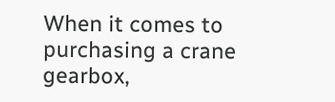When it comes to purchasing a crane gearbox,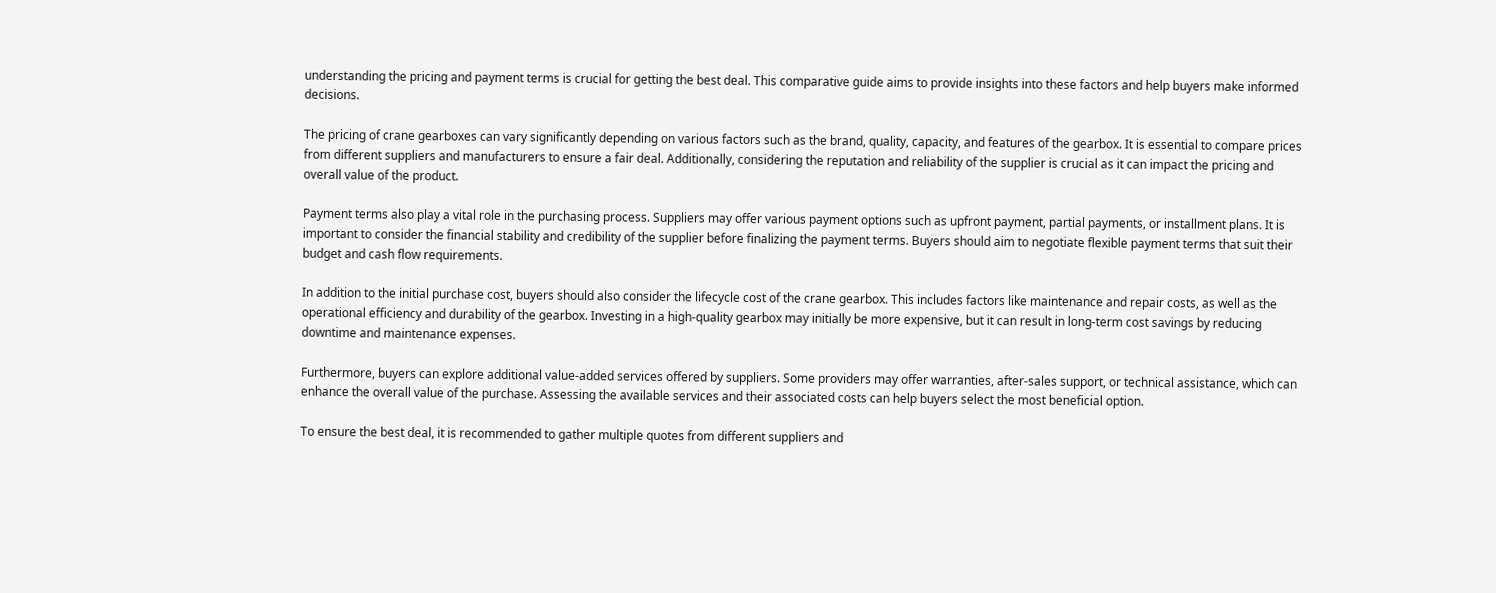understanding the pricing and payment terms is crucial for getting the best deal. This comparative guide aims to provide insights into these factors and help buyers make informed decisions.

The pricing of crane gearboxes can vary significantly depending on various factors such as the brand, quality, capacity, and features of the gearbox. It is essential to compare prices from different suppliers and manufacturers to ensure a fair deal. Additionally, considering the reputation and reliability of the supplier is crucial as it can impact the pricing and overall value of the product.

Payment terms also play a vital role in the purchasing process. Suppliers may offer various payment options such as upfront payment, partial payments, or installment plans. It is important to consider the financial stability and credibility of the supplier before finalizing the payment terms. Buyers should aim to negotiate flexible payment terms that suit their budget and cash flow requirements.

In addition to the initial purchase cost, buyers should also consider the lifecycle cost of the crane gearbox. This includes factors like maintenance and repair costs, as well as the operational efficiency and durability of the gearbox. Investing in a high-quality gearbox may initially be more expensive, but it can result in long-term cost savings by reducing downtime and maintenance expenses.

Furthermore, buyers can explore additional value-added services offered by suppliers. Some providers may offer warranties, after-sales support, or technical assistance, which can enhance the overall value of the purchase. Assessing the available services and their associated costs can help buyers select the most beneficial option.

To ensure the best deal, it is recommended to gather multiple quotes from different suppliers and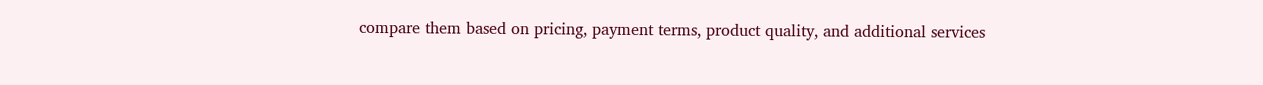compare them based on pricing, payment terms, product quality, and additional services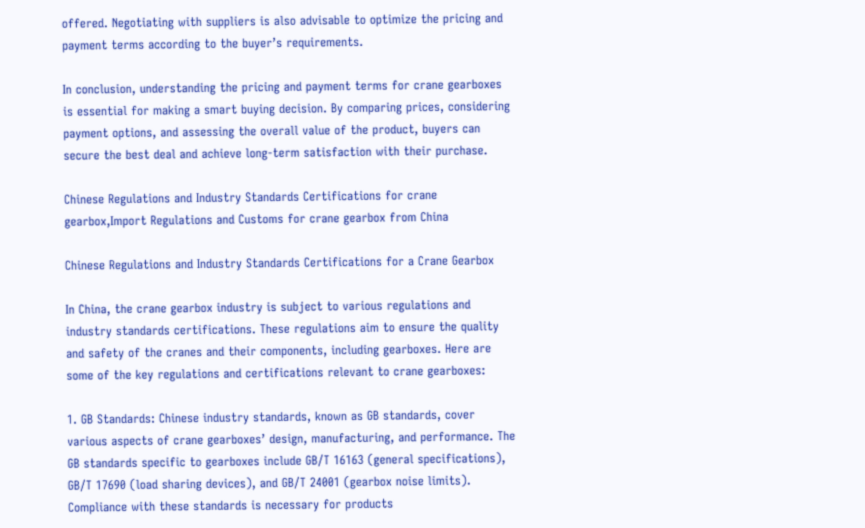offered. Negotiating with suppliers is also advisable to optimize the pricing and payment terms according to the buyer’s requirements.

In conclusion, understanding the pricing and payment terms for crane gearboxes is essential for making a smart buying decision. By comparing prices, considering payment options, and assessing the overall value of the product, buyers can secure the best deal and achieve long-term satisfaction with their purchase.

Chinese Regulations and Industry Standards Certifications for crane gearbox,Import Regulations and Customs for crane gearbox from China

Chinese Regulations and Industry Standards Certifications for a Crane Gearbox

In China, the crane gearbox industry is subject to various regulations and industry standards certifications. These regulations aim to ensure the quality and safety of the cranes and their components, including gearboxes. Here are some of the key regulations and certifications relevant to crane gearboxes:

1. GB Standards: Chinese industry standards, known as GB standards, cover various aspects of crane gearboxes’ design, manufacturing, and performance. The GB standards specific to gearboxes include GB/T 16163 (general specifications), GB/T 17690 (load sharing devices), and GB/T 24001 (gearbox noise limits). Compliance with these standards is necessary for products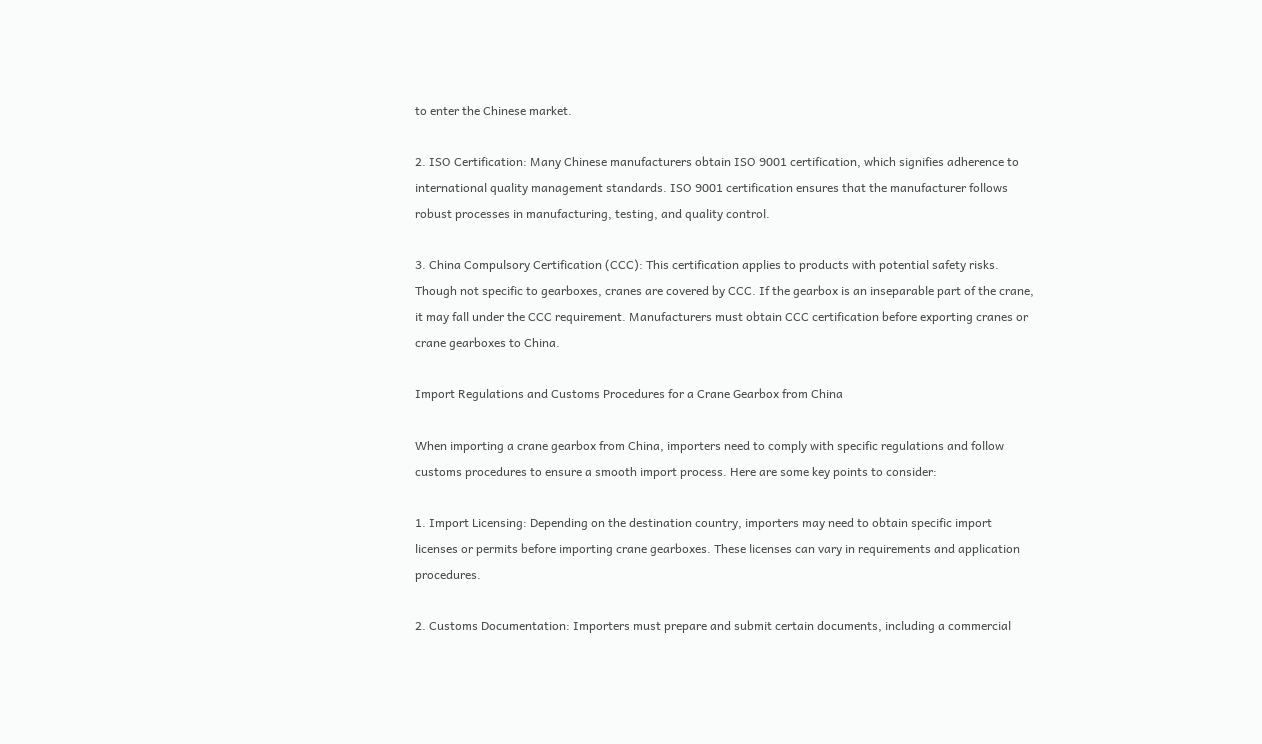to enter the Chinese market.

2. ISO Certification: Many Chinese manufacturers obtain ISO 9001 certification, which signifies adherence to international quality management standards. ISO 9001 certification ensures that the manufacturer follows robust processes in manufacturing, testing, and quality control.

3. China Compulsory Certification (CCC): This certification applies to products with potential safety risks. Though not specific to gearboxes, cranes are covered by CCC. If the gearbox is an inseparable part of the crane, it may fall under the CCC requirement. Manufacturers must obtain CCC certification before exporting cranes or crane gearboxes to China.

Import Regulations and Customs Procedures for a Crane Gearbox from China

When importing a crane gearbox from China, importers need to comply with specific regulations and follow customs procedures to ensure a smooth import process. Here are some key points to consider:

1. Import Licensing: Depending on the destination country, importers may need to obtain specific import licenses or permits before importing crane gearboxes. These licenses can vary in requirements and application procedures.

2. Customs Documentation: Importers must prepare and submit certain documents, including a commercial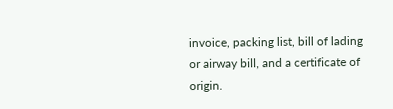invoice, packing list, bill of lading or airway bill, and a certificate of origin.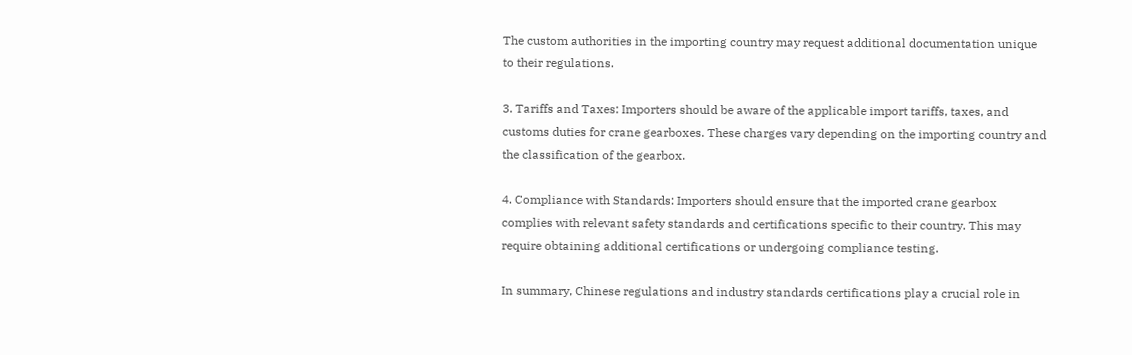The custom authorities in the importing country may request additional documentation unique to their regulations.

3. Tariffs and Taxes: Importers should be aware of the applicable import tariffs, taxes, and customs duties for crane gearboxes. These charges vary depending on the importing country and the classification of the gearbox.

4. Compliance with Standards: Importers should ensure that the imported crane gearbox complies with relevant safety standards and certifications specific to their country. This may require obtaining additional certifications or undergoing compliance testing.

In summary, Chinese regulations and industry standards certifications play a crucial role in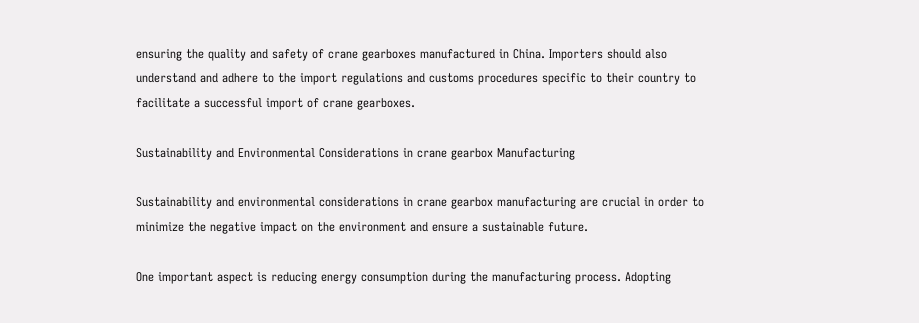ensuring the quality and safety of crane gearboxes manufactured in China. Importers should also understand and adhere to the import regulations and customs procedures specific to their country to facilitate a successful import of crane gearboxes.

Sustainability and Environmental Considerations in crane gearbox Manufacturing

Sustainability and environmental considerations in crane gearbox manufacturing are crucial in order to minimize the negative impact on the environment and ensure a sustainable future.

One important aspect is reducing energy consumption during the manufacturing process. Adopting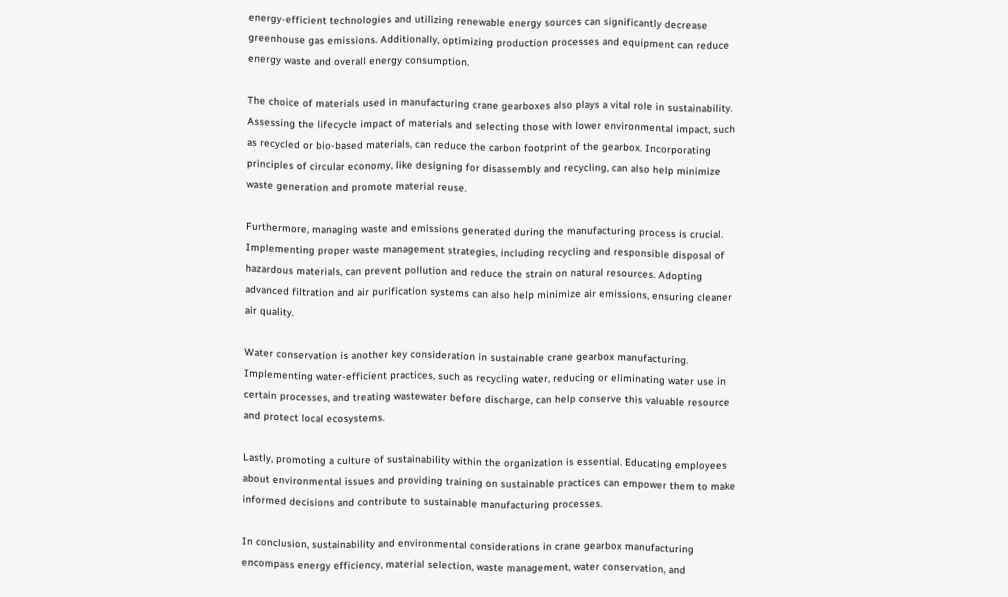energy-efficient technologies and utilizing renewable energy sources can significantly decrease greenhouse gas emissions. Additionally, optimizing production processes and equipment can reduce energy waste and overall energy consumption.

The choice of materials used in manufacturing crane gearboxes also plays a vital role in sustainability. Assessing the lifecycle impact of materials and selecting those with lower environmental impact, such as recycled or bio-based materials, can reduce the carbon footprint of the gearbox. Incorporating principles of circular economy, like designing for disassembly and recycling, can also help minimize waste generation and promote material reuse.

Furthermore, managing waste and emissions generated during the manufacturing process is crucial. Implementing proper waste management strategies, including recycling and responsible disposal of hazardous materials, can prevent pollution and reduce the strain on natural resources. Adopting advanced filtration and air purification systems can also help minimize air emissions, ensuring cleaner air quality.

Water conservation is another key consideration in sustainable crane gearbox manufacturing. Implementing water-efficient practices, such as recycling water, reducing or eliminating water use in certain processes, and treating wastewater before discharge, can help conserve this valuable resource and protect local ecosystems.

Lastly, promoting a culture of sustainability within the organization is essential. Educating employees about environmental issues and providing training on sustainable practices can empower them to make informed decisions and contribute to sustainable manufacturing processes.

In conclusion, sustainability and environmental considerations in crane gearbox manufacturing encompass energy efficiency, material selection, waste management, water conservation, and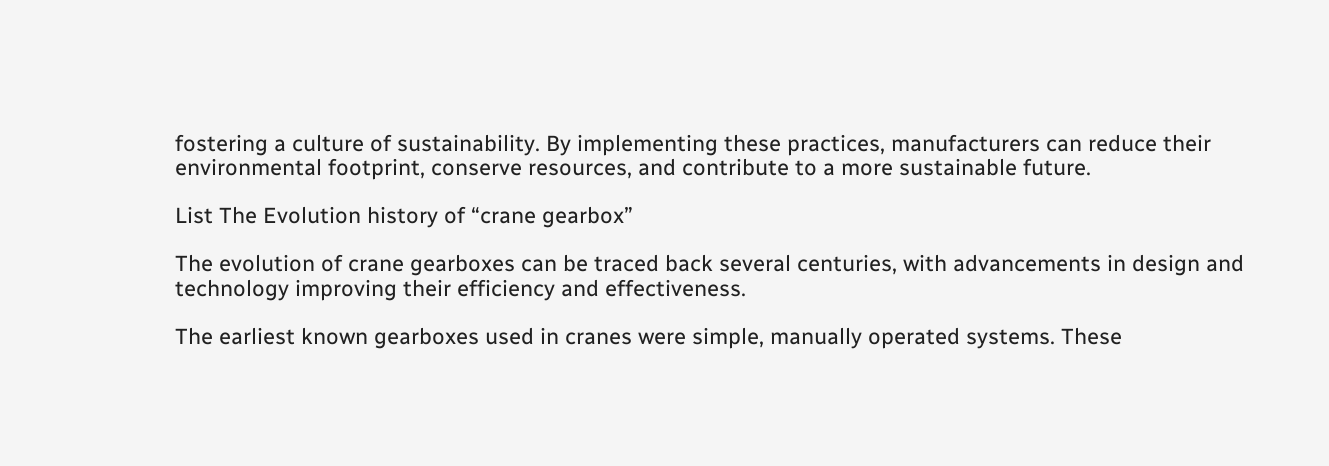fostering a culture of sustainability. By implementing these practices, manufacturers can reduce their environmental footprint, conserve resources, and contribute to a more sustainable future.

List The Evolution history of “crane gearbox”

The evolution of crane gearboxes can be traced back several centuries, with advancements in design and technology improving their efficiency and effectiveness.

The earliest known gearboxes used in cranes were simple, manually operated systems. These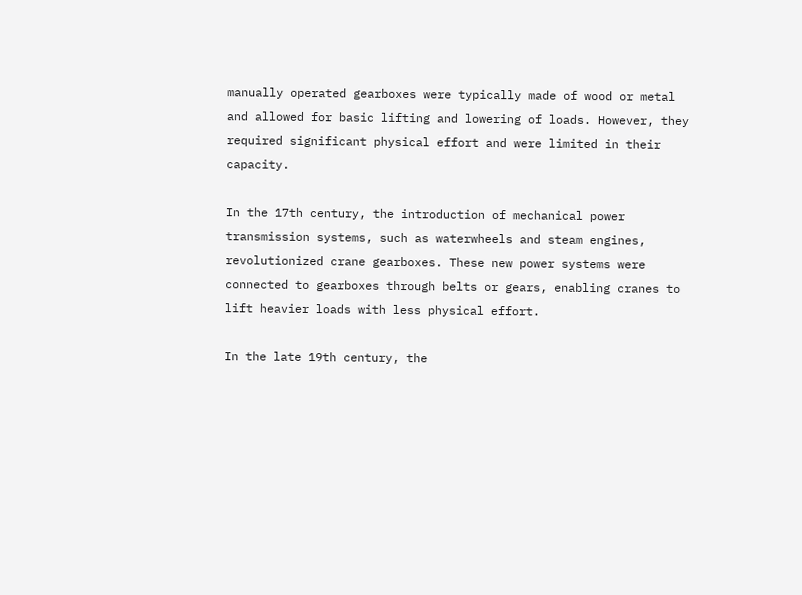manually operated gearboxes were typically made of wood or metal and allowed for basic lifting and lowering of loads. However, they required significant physical effort and were limited in their capacity.

In the 17th century, the introduction of mechanical power transmission systems, such as waterwheels and steam engines, revolutionized crane gearboxes. These new power systems were connected to gearboxes through belts or gears, enabling cranes to lift heavier loads with less physical effort.

In the late 19th century, the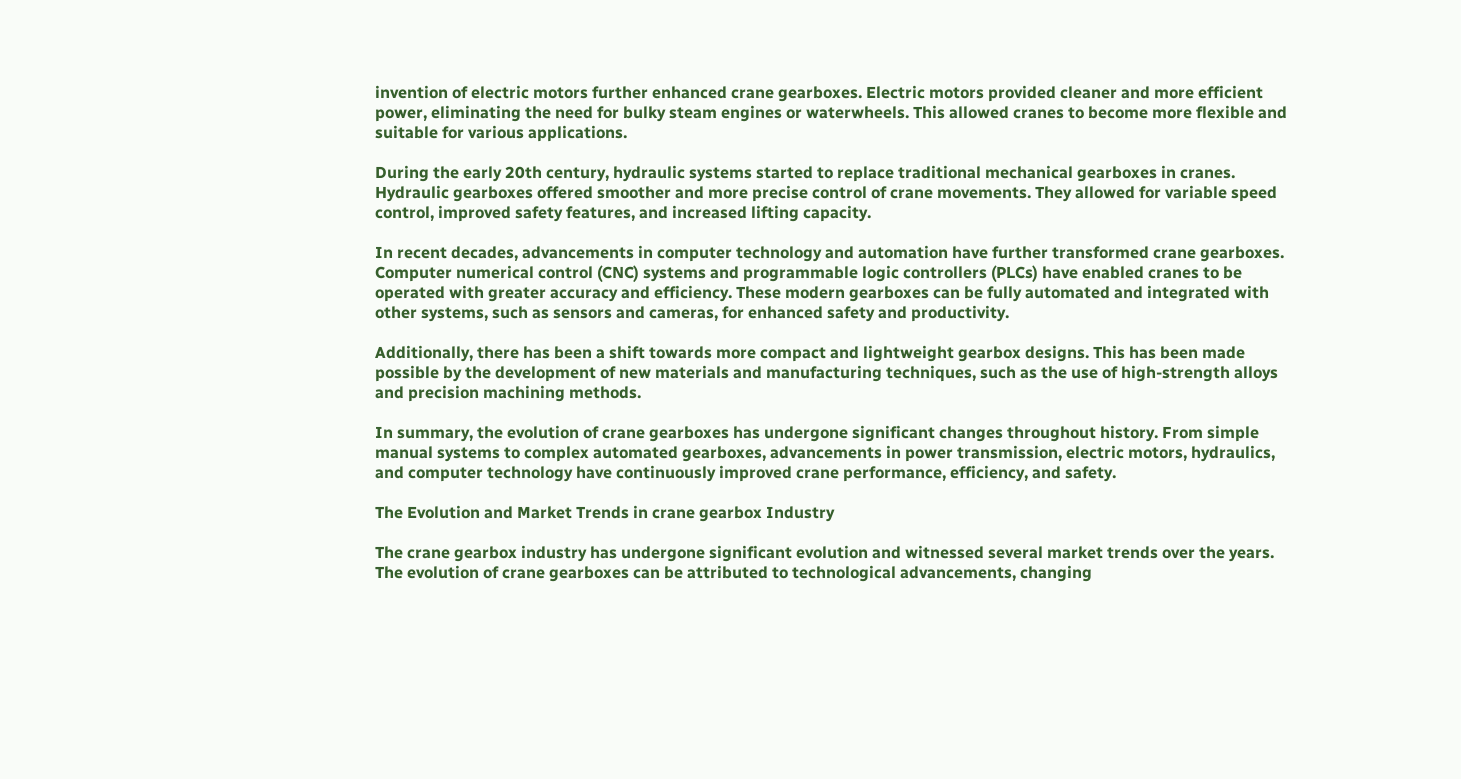invention of electric motors further enhanced crane gearboxes. Electric motors provided cleaner and more efficient power, eliminating the need for bulky steam engines or waterwheels. This allowed cranes to become more flexible and suitable for various applications.

During the early 20th century, hydraulic systems started to replace traditional mechanical gearboxes in cranes. Hydraulic gearboxes offered smoother and more precise control of crane movements. They allowed for variable speed control, improved safety features, and increased lifting capacity.

In recent decades, advancements in computer technology and automation have further transformed crane gearboxes. Computer numerical control (CNC) systems and programmable logic controllers (PLCs) have enabled cranes to be operated with greater accuracy and efficiency. These modern gearboxes can be fully automated and integrated with other systems, such as sensors and cameras, for enhanced safety and productivity.

Additionally, there has been a shift towards more compact and lightweight gearbox designs. This has been made possible by the development of new materials and manufacturing techniques, such as the use of high-strength alloys and precision machining methods.

In summary, the evolution of crane gearboxes has undergone significant changes throughout history. From simple manual systems to complex automated gearboxes, advancements in power transmission, electric motors, hydraulics, and computer technology have continuously improved crane performance, efficiency, and safety.

The Evolution and Market Trends in crane gearbox Industry

The crane gearbox industry has undergone significant evolution and witnessed several market trends over the years. The evolution of crane gearboxes can be attributed to technological advancements, changing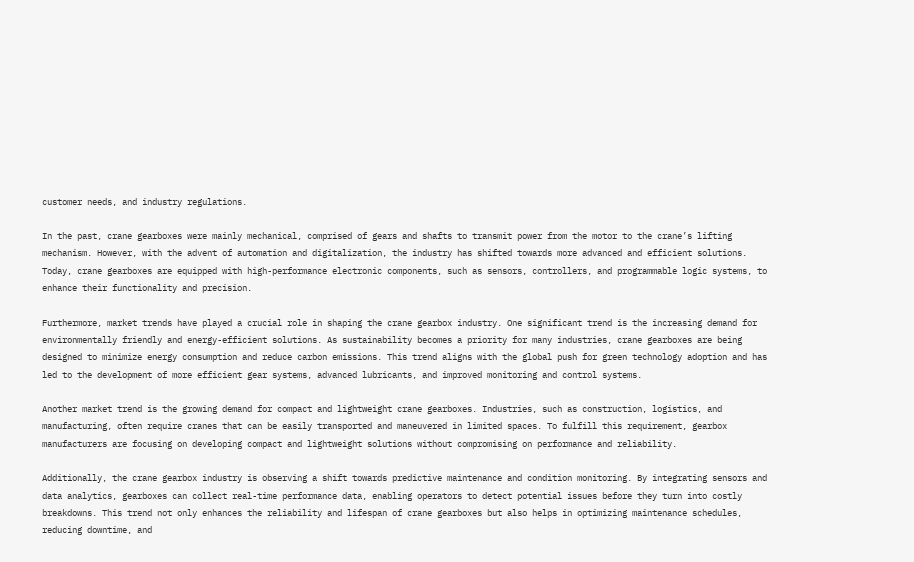customer needs, and industry regulations.

In the past, crane gearboxes were mainly mechanical, comprised of gears and shafts to transmit power from the motor to the crane’s lifting mechanism. However, with the advent of automation and digitalization, the industry has shifted towards more advanced and efficient solutions. Today, crane gearboxes are equipped with high-performance electronic components, such as sensors, controllers, and programmable logic systems, to enhance their functionality and precision.

Furthermore, market trends have played a crucial role in shaping the crane gearbox industry. One significant trend is the increasing demand for environmentally friendly and energy-efficient solutions. As sustainability becomes a priority for many industries, crane gearboxes are being designed to minimize energy consumption and reduce carbon emissions. This trend aligns with the global push for green technology adoption and has led to the development of more efficient gear systems, advanced lubricants, and improved monitoring and control systems.

Another market trend is the growing demand for compact and lightweight crane gearboxes. Industries, such as construction, logistics, and manufacturing, often require cranes that can be easily transported and maneuvered in limited spaces. To fulfill this requirement, gearbox manufacturers are focusing on developing compact and lightweight solutions without compromising on performance and reliability.

Additionally, the crane gearbox industry is observing a shift towards predictive maintenance and condition monitoring. By integrating sensors and data analytics, gearboxes can collect real-time performance data, enabling operators to detect potential issues before they turn into costly breakdowns. This trend not only enhances the reliability and lifespan of crane gearboxes but also helps in optimizing maintenance schedules, reducing downtime, and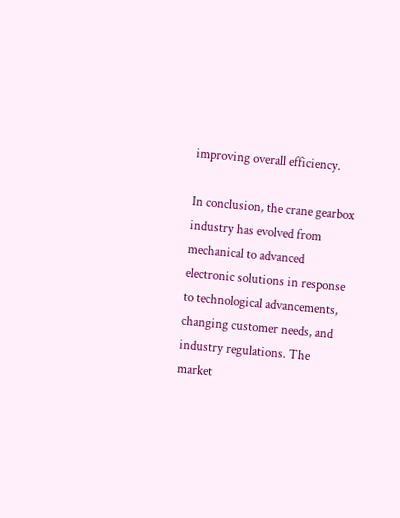improving overall efficiency.

In conclusion, the crane gearbox industry has evolved from mechanical to advanced electronic solutions in response to technological advancements, changing customer needs, and industry regulations. The market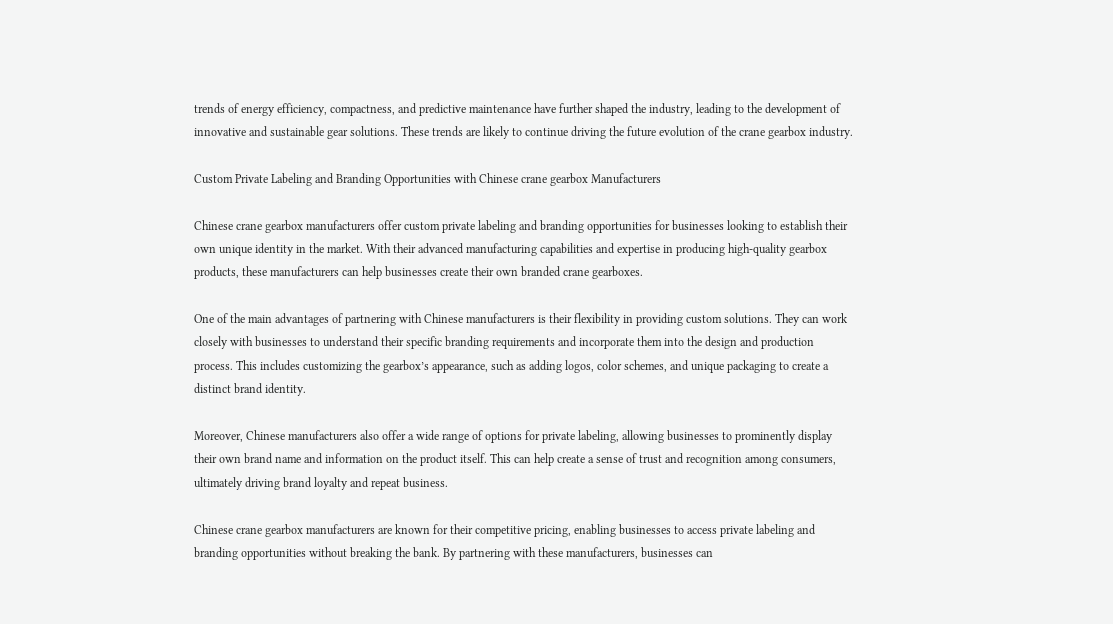trends of energy efficiency, compactness, and predictive maintenance have further shaped the industry, leading to the development of innovative and sustainable gear solutions. These trends are likely to continue driving the future evolution of the crane gearbox industry.

Custom Private Labeling and Branding Opportunities with Chinese crane gearbox Manufacturers

Chinese crane gearbox manufacturers offer custom private labeling and branding opportunities for businesses looking to establish their own unique identity in the market. With their advanced manufacturing capabilities and expertise in producing high-quality gearbox products, these manufacturers can help businesses create their own branded crane gearboxes.

One of the main advantages of partnering with Chinese manufacturers is their flexibility in providing custom solutions. They can work closely with businesses to understand their specific branding requirements and incorporate them into the design and production process. This includes customizing the gearbox’s appearance, such as adding logos, color schemes, and unique packaging to create a distinct brand identity.

Moreover, Chinese manufacturers also offer a wide range of options for private labeling, allowing businesses to prominently display their own brand name and information on the product itself. This can help create a sense of trust and recognition among consumers, ultimately driving brand loyalty and repeat business.

Chinese crane gearbox manufacturers are known for their competitive pricing, enabling businesses to access private labeling and branding opportunities without breaking the bank. By partnering with these manufacturers, businesses can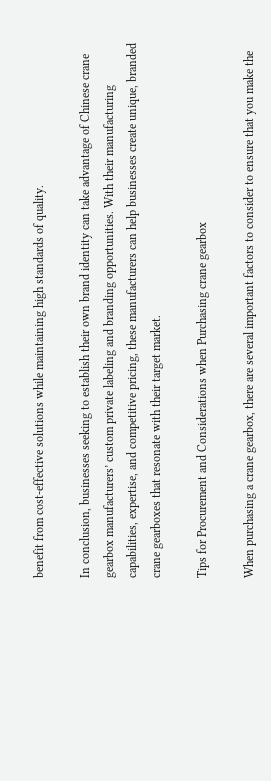benefit from cost-effective solutions while maintaining high standards of quality.

In conclusion, businesses seeking to establish their own brand identity can take advantage of Chinese crane gearbox manufacturers’ custom private labeling and branding opportunities. With their manufacturing capabilities, expertise, and competitive pricing, these manufacturers can help businesses create unique, branded crane gearboxes that resonate with their target market.

Tips for Procurement and Considerations when Purchasing crane gearbox

When purchasing a crane gearbox, there are several important factors to consider to ensure that you make the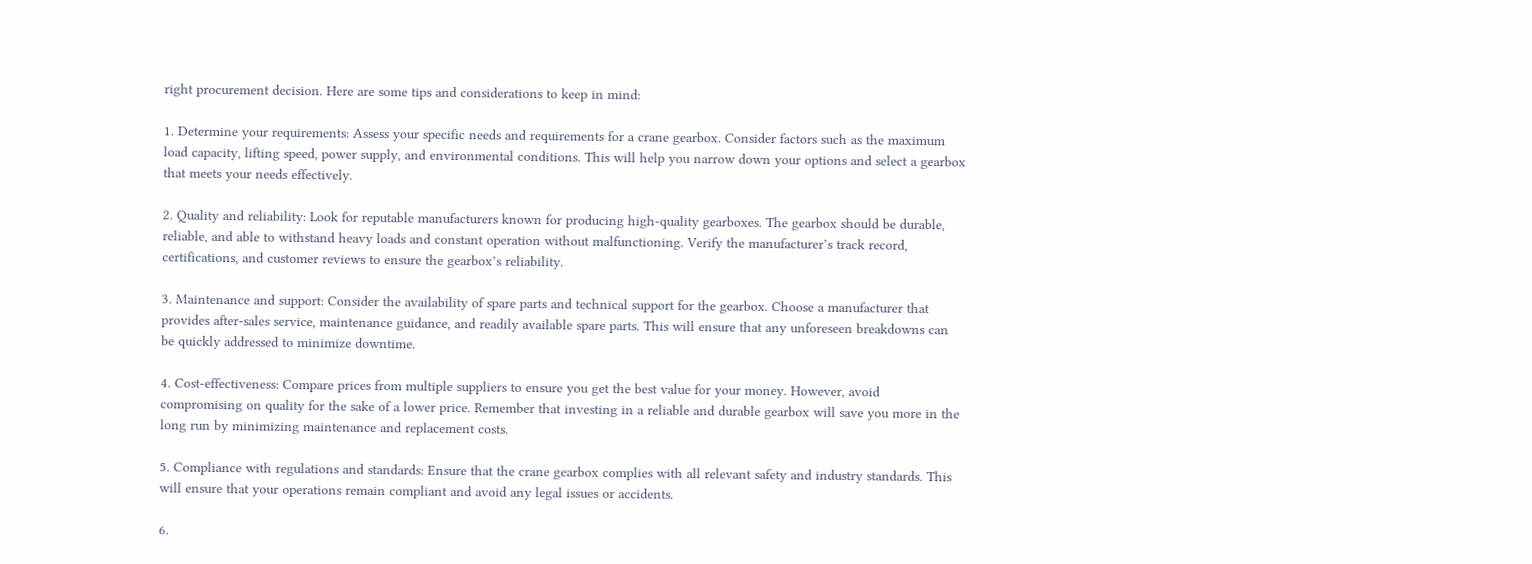right procurement decision. Here are some tips and considerations to keep in mind:

1. Determine your requirements: Assess your specific needs and requirements for a crane gearbox. Consider factors such as the maximum load capacity, lifting speed, power supply, and environmental conditions. This will help you narrow down your options and select a gearbox that meets your needs effectively.

2. Quality and reliability: Look for reputable manufacturers known for producing high-quality gearboxes. The gearbox should be durable, reliable, and able to withstand heavy loads and constant operation without malfunctioning. Verify the manufacturer’s track record, certifications, and customer reviews to ensure the gearbox’s reliability.

3. Maintenance and support: Consider the availability of spare parts and technical support for the gearbox. Choose a manufacturer that provides after-sales service, maintenance guidance, and readily available spare parts. This will ensure that any unforeseen breakdowns can be quickly addressed to minimize downtime.

4. Cost-effectiveness: Compare prices from multiple suppliers to ensure you get the best value for your money. However, avoid compromising on quality for the sake of a lower price. Remember that investing in a reliable and durable gearbox will save you more in the long run by minimizing maintenance and replacement costs.

5. Compliance with regulations and standards: Ensure that the crane gearbox complies with all relevant safety and industry standards. This will ensure that your operations remain compliant and avoid any legal issues or accidents.

6.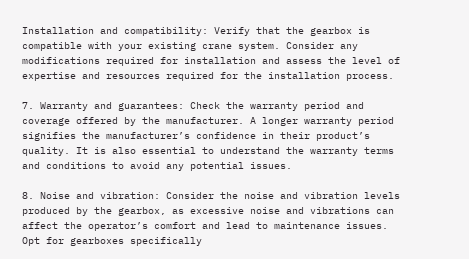Installation and compatibility: Verify that the gearbox is compatible with your existing crane system. Consider any modifications required for installation and assess the level of expertise and resources required for the installation process.

7. Warranty and guarantees: Check the warranty period and coverage offered by the manufacturer. A longer warranty period signifies the manufacturer’s confidence in their product’s quality. It is also essential to understand the warranty terms and conditions to avoid any potential issues.

8. Noise and vibration: Consider the noise and vibration levels produced by the gearbox, as excessive noise and vibrations can affect the operator’s comfort and lead to maintenance issues. Opt for gearboxes specifically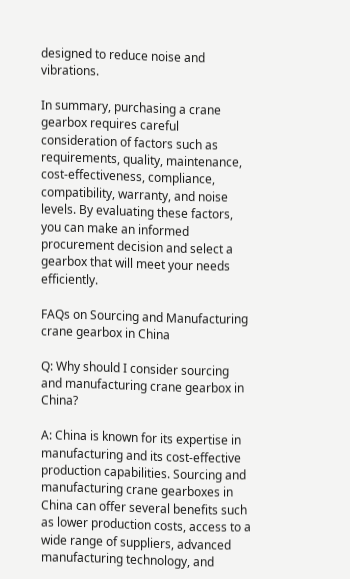designed to reduce noise and vibrations.

In summary, purchasing a crane gearbox requires careful consideration of factors such as requirements, quality, maintenance, cost-effectiveness, compliance, compatibility, warranty, and noise levels. By evaluating these factors, you can make an informed procurement decision and select a gearbox that will meet your needs efficiently.

FAQs on Sourcing and Manufacturing crane gearbox in China

Q: Why should I consider sourcing and manufacturing crane gearbox in China?

A: China is known for its expertise in manufacturing and its cost-effective production capabilities. Sourcing and manufacturing crane gearboxes in China can offer several benefits such as lower production costs, access to a wide range of suppliers, advanced manufacturing technology, and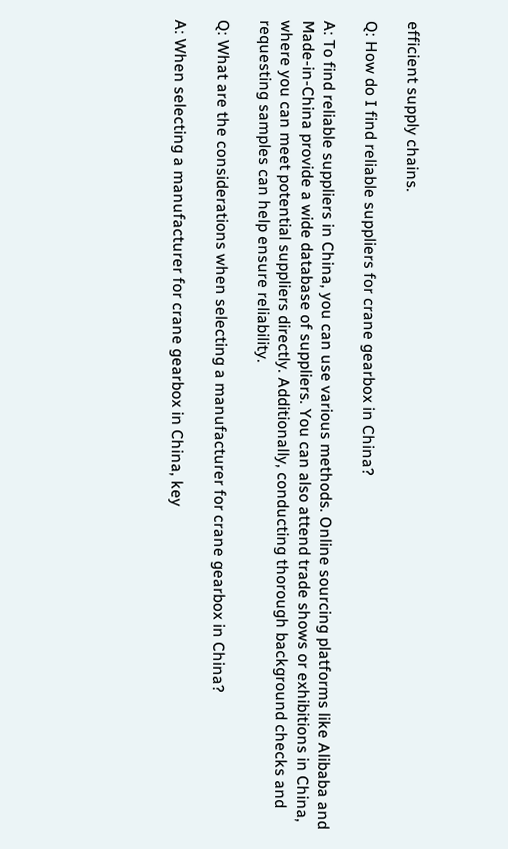efficient supply chains.

Q: How do I find reliable suppliers for crane gearbox in China?

A: To find reliable suppliers in China, you can use various methods. Online sourcing platforms like Alibaba and Made-in-China provide a wide database of suppliers. You can also attend trade shows or exhibitions in China, where you can meet potential suppliers directly. Additionally, conducting thorough background checks and requesting samples can help ensure reliability.

Q: What are the considerations when selecting a manufacturer for crane gearbox in China?

A: When selecting a manufacturer for crane gearbox in China, key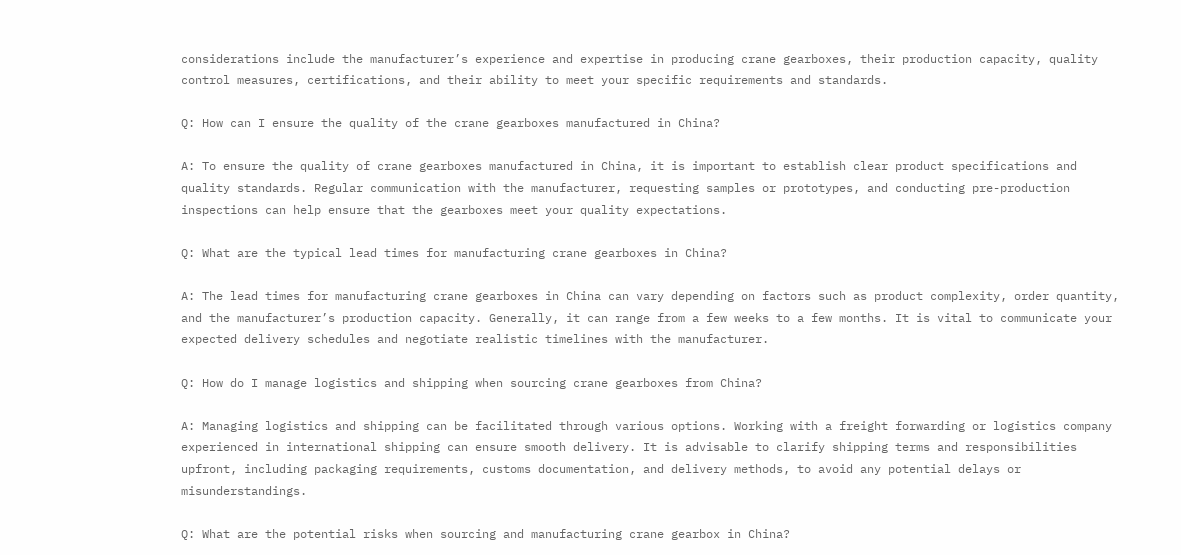considerations include the manufacturer’s experience and expertise in producing crane gearboxes, their production capacity, quality control measures, certifications, and their ability to meet your specific requirements and standards.

Q: How can I ensure the quality of the crane gearboxes manufactured in China?

A: To ensure the quality of crane gearboxes manufactured in China, it is important to establish clear product specifications and quality standards. Regular communication with the manufacturer, requesting samples or prototypes, and conducting pre-production inspections can help ensure that the gearboxes meet your quality expectations.

Q: What are the typical lead times for manufacturing crane gearboxes in China?

A: The lead times for manufacturing crane gearboxes in China can vary depending on factors such as product complexity, order quantity, and the manufacturer’s production capacity. Generally, it can range from a few weeks to a few months. It is vital to communicate your expected delivery schedules and negotiate realistic timelines with the manufacturer.

Q: How do I manage logistics and shipping when sourcing crane gearboxes from China?

A: Managing logistics and shipping can be facilitated through various options. Working with a freight forwarding or logistics company experienced in international shipping can ensure smooth delivery. It is advisable to clarify shipping terms and responsibilities upfront, including packaging requirements, customs documentation, and delivery methods, to avoid any potential delays or misunderstandings.

Q: What are the potential risks when sourcing and manufacturing crane gearbox in China?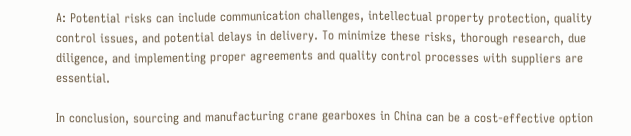A: Potential risks can include communication challenges, intellectual property protection, quality control issues, and potential delays in delivery. To minimize these risks, thorough research, due diligence, and implementing proper agreements and quality control processes with suppliers are essential.

In conclusion, sourcing and manufacturing crane gearboxes in China can be a cost-effective option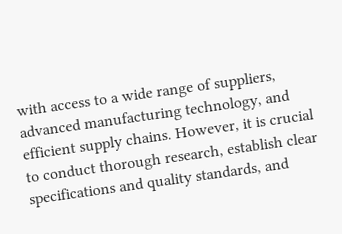with access to a wide range of suppliers, advanced manufacturing technology, and efficient supply chains. However, it is crucial to conduct thorough research, establish clear specifications and quality standards, and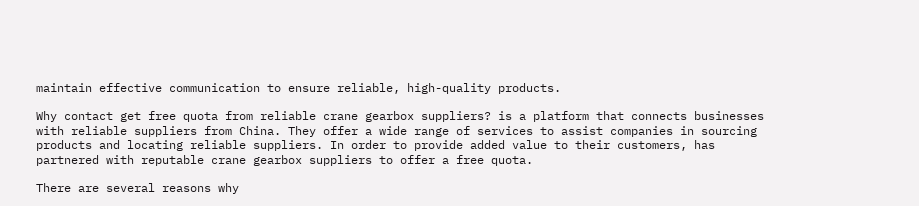maintain effective communication to ensure reliable, high-quality products.

Why contact get free quota from reliable crane gearbox suppliers? is a platform that connects businesses with reliable suppliers from China. They offer a wide range of services to assist companies in sourcing products and locating reliable suppliers. In order to provide added value to their customers, has partnered with reputable crane gearbox suppliers to offer a free quota.

There are several reasons why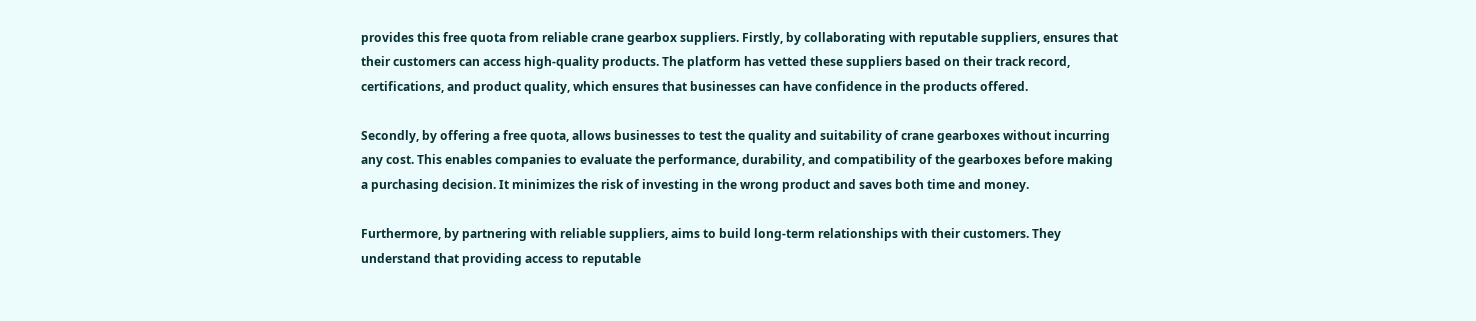provides this free quota from reliable crane gearbox suppliers. Firstly, by collaborating with reputable suppliers, ensures that their customers can access high-quality products. The platform has vetted these suppliers based on their track record, certifications, and product quality, which ensures that businesses can have confidence in the products offered.

Secondly, by offering a free quota, allows businesses to test the quality and suitability of crane gearboxes without incurring any cost. This enables companies to evaluate the performance, durability, and compatibility of the gearboxes before making a purchasing decision. It minimizes the risk of investing in the wrong product and saves both time and money.

Furthermore, by partnering with reliable suppliers, aims to build long-term relationships with their customers. They understand that providing access to reputable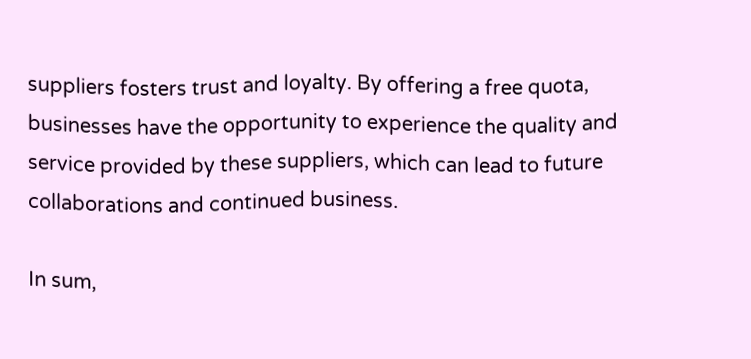suppliers fosters trust and loyalty. By offering a free quota, businesses have the opportunity to experience the quality and service provided by these suppliers, which can lead to future collaborations and continued business.

In sum,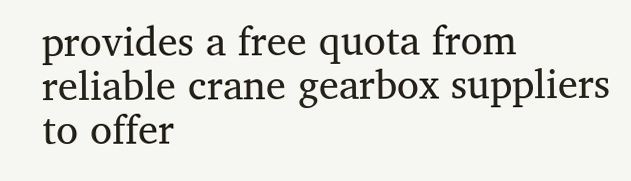provides a free quota from reliable crane gearbox suppliers to offer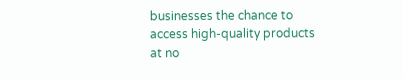businesses the chance to access high-quality products at no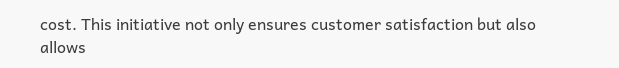cost. This initiative not only ensures customer satisfaction but also allows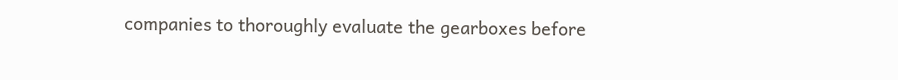companies to thoroughly evaluate the gearboxes before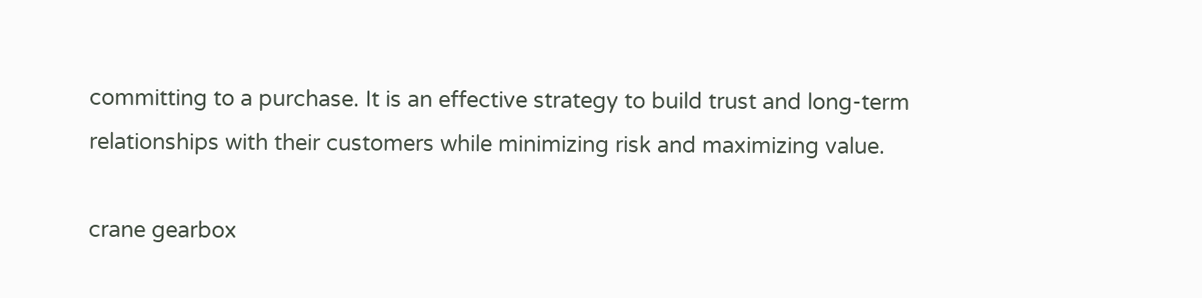committing to a purchase. It is an effective strategy to build trust and long-term relationships with their customers while minimizing risk and maximizing value.

crane gearbox